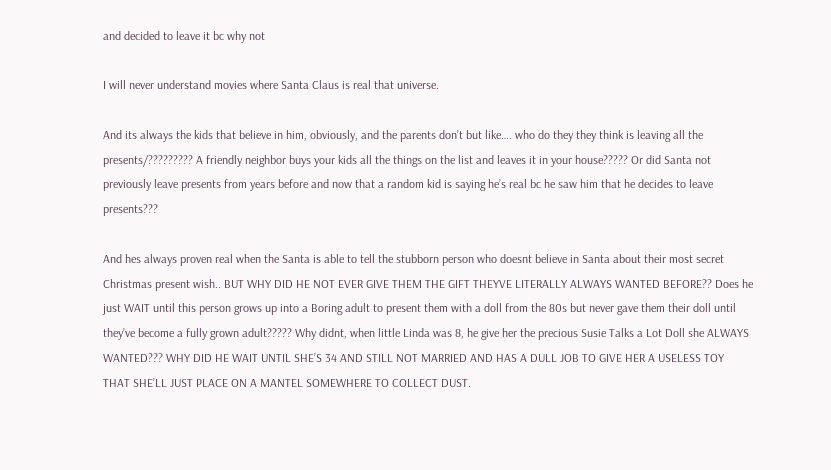and decided to leave it bc why not

I will never understand movies where Santa Claus is real that universe.

And its always the kids that believe in him, obviously, and the parents don’t but like…. who do they they think is leaving all the presents/????????? A friendly neighbor buys your kids all the things on the list and leaves it in your house????? Or did Santa not previously leave presents from years before and now that a random kid is saying he’s real bc he saw him that he decides to leave presents???

And hes always proven real when the Santa is able to tell the stubborn person who doesnt believe in Santa about their most secret Christmas present wish.. BUT WHY DID HE NOT EVER GIVE THEM THE GIFT THEYVE LITERALLY ALWAYS WANTED BEFORE?? Does he just WAIT until this person grows up into a Boring adult to present them with a doll from the 80s but never gave them their doll until they’ve become a fully grown adult????? Why didnt, when little Linda was 8, he give her the precious Susie Talks a Lot Doll she ALWAYS WANTED??? WHY DID HE WAIT UNTIL SHE’S 34 AND STILL NOT MARRIED AND HAS A DULL JOB TO GIVE HER A USELESS TOY THAT SHE’LL JUST PLACE ON A MANTEL SOMEWHERE TO COLLECT DUST.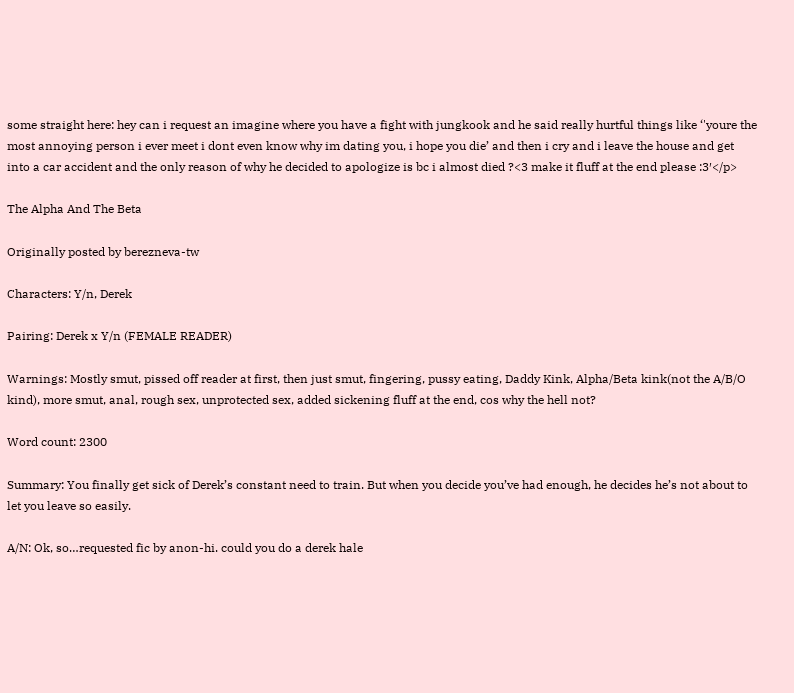some straight here: hey can i request an imagine where you have a fight with jungkook and he said really hurtful things like ‘'youre the most annoying person i ever meet i dont even know why im dating you, i hope you die’ and then i cry and i leave the house and get into a car accident and the only reason of why he decided to apologize is bc i almost died ?<3 make it fluff at the end please :3′</p>

The Alpha And The Beta

Originally posted by berezneva-tw

Characters: Y/n, Derek

Pairing: Derek x Y/n (FEMALE READER)

Warnings: Mostly smut, pissed off reader at first, then just smut, fingering, pussy eating, Daddy Kink, Alpha/Beta kink(not the A/B/O kind), more smut, anal, rough sex, unprotected sex, added sickening fluff at the end, cos why the hell not?

Word count: 2300

Summary: You finally get sick of Derek’s constant need to train. But when you decide you’ve had enough, he decides he’s not about to let you leave so easily.

A/N: Ok, so…requested fic by anon-hi. could you do a derek hale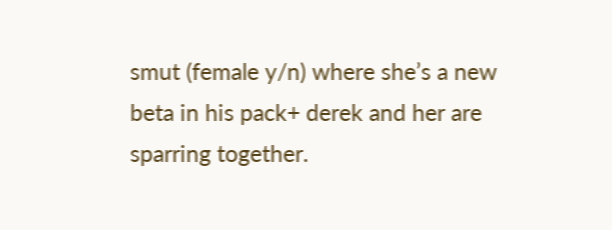smut (female y/n) where she’s a new beta in his pack+ derek and her are sparring together.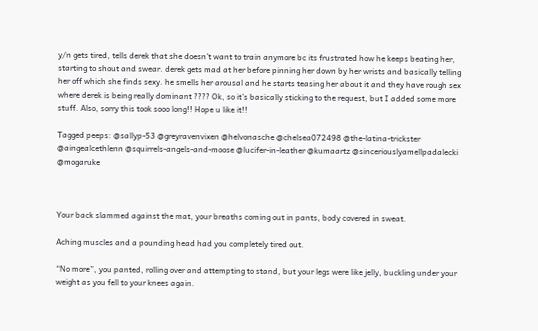y/n gets tired, tells derek that she doesn’t want to train anymore bc its frustrated how he keeps beating her, starting to shout and swear. derek gets mad at her before pinning her down by her wrists and basically telling her off which she finds sexy. he smells her arousal and he starts teasing her about it and they have rough sex where derek is being really dominant ???? Ok, so it’s basically sticking to the request, but I added some more stuff. Also, sorry this took sooo long!! Hope u like it!!

Tagged peeps: @sallyp-53 @greyravenvixen @helvonasche @chelsea072498 @the-latina-trickster @aingealcethlenn @squirrels-angels-and-moose @lucifer-in-leather @kumaartz @sinceriouslyamellpadalecki @mogaruke



Your back slammed against the mat, your breaths coming out in pants, body covered in sweat.

Aching muscles and a pounding head had you completely tired out.

“No more”, you panted, rolling over and attempting to stand, but your legs were like jelly, buckling under your weight as you fell to your knees again.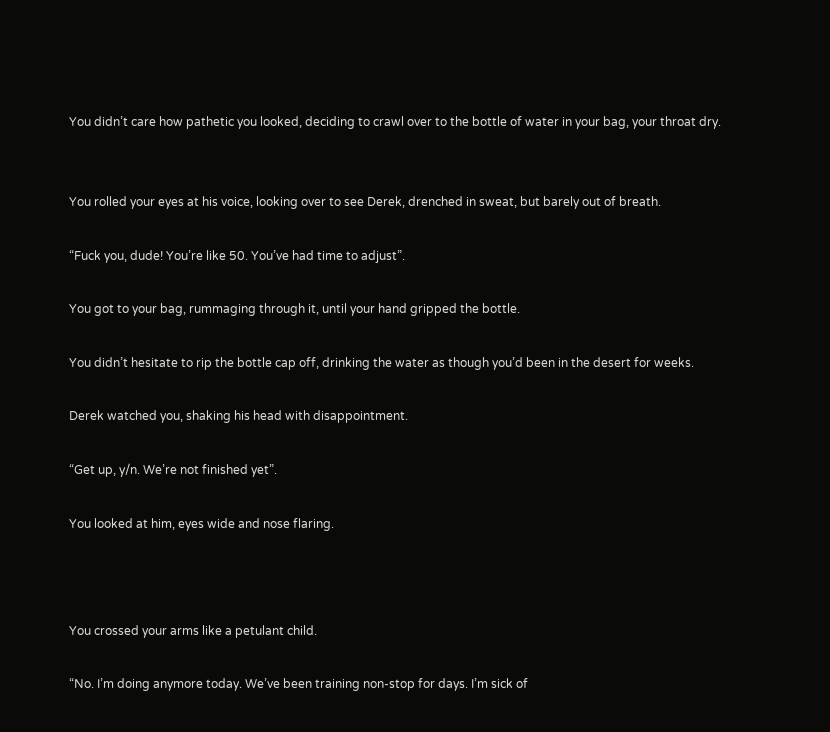You didn’t care how pathetic you looked, deciding to crawl over to the bottle of water in your bag, your throat dry.


You rolled your eyes at his voice, looking over to see Derek, drenched in sweat, but barely out of breath.

“Fuck you, dude! You’re like 50. You’ve had time to adjust”.

You got to your bag, rummaging through it, until your hand gripped the bottle.

You didn’t hesitate to rip the bottle cap off, drinking the water as though you’d been in the desert for weeks.

Derek watched you, shaking his head with disappointment.

“Get up, y/n. We’re not finished yet”.

You looked at him, eyes wide and nose flaring.



You crossed your arms like a petulant child.

“No. I’m doing anymore today. We’ve been training non-stop for days. I’m sick of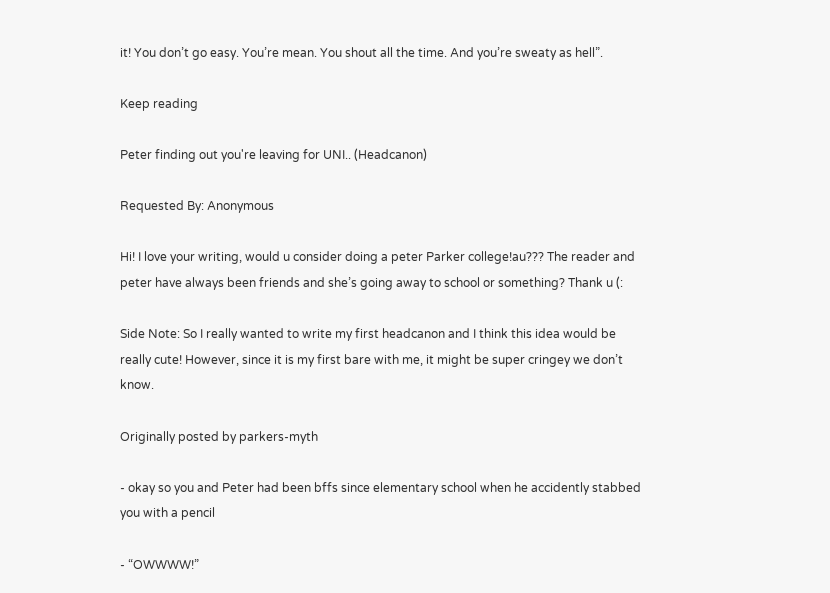it! You don’t go easy. You’re mean. You shout all the time. And you’re sweaty as hell”.

Keep reading

Peter finding out you're leaving for UNI.. (Headcanon)

Requested By: Anonymous

Hi! I love your writing, would u consider doing a peter Parker college!au??? The reader and peter have always been friends and she’s going away to school or something? Thank u (:

Side Note: So I really wanted to write my first headcanon and I think this idea would be really cute! However, since it is my first bare with me, it might be super cringey we don’t know.

Originally posted by parkers-myth

- okay so you and Peter had been bffs since elementary school when he accidently stabbed you with a pencil

- “OWWWW!”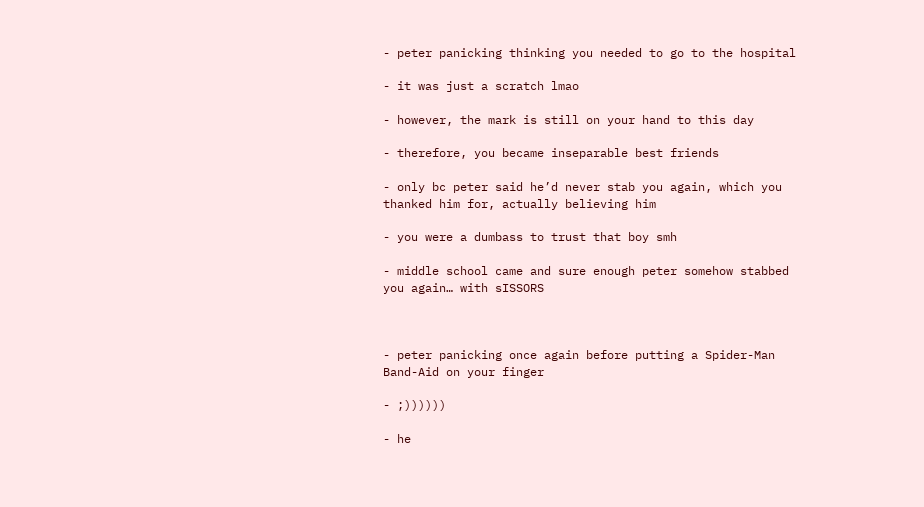- peter panicking thinking you needed to go to the hospital

- it was just a scratch lmao

- however, the mark is still on your hand to this day

- therefore, you became inseparable best friends

- only bc peter said he’d never stab you again, which you thanked him for, actually believing him

- you were a dumbass to trust that boy smh

- middle school came and sure enough peter somehow stabbed you again… with sISSORS



- peter panicking once again before putting a Spider-Man Band-Aid on your finger

- ;))))))

- he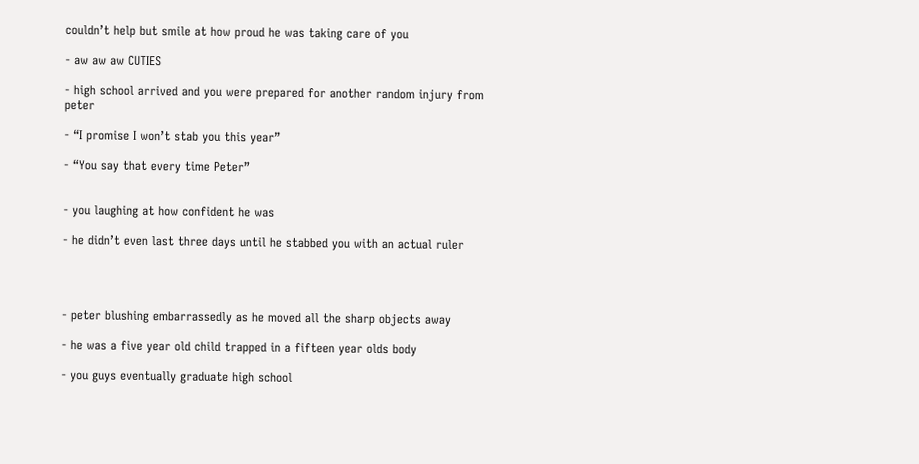couldn’t help but smile at how proud he was taking care of you

- aw aw aw CUTIES

- high school arrived and you were prepared for another random injury from peter

- “I promise I won’t stab you this year”

- “You say that every time Peter”


- you laughing at how confident he was

- he didn’t even last three days until he stabbed you with an actual ruler




- peter blushing embarrassedly as he moved all the sharp objects away

- he was a five year old child trapped in a fifteen year olds body

- you guys eventually graduate high school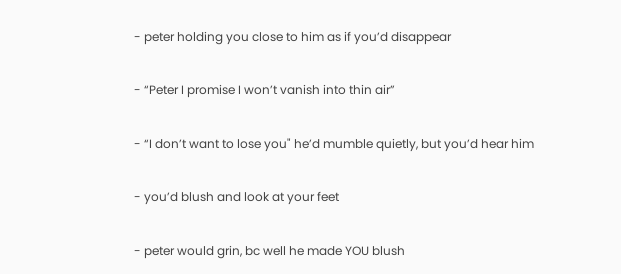- peter holding you close to him as if you’d disappear

- “Peter I promise I won’t vanish into thin air”

- “I don’t want to lose you" he’d mumble quietly, but you’d hear him

- you’d blush and look at your feet

- peter would grin, bc well he made YOU blush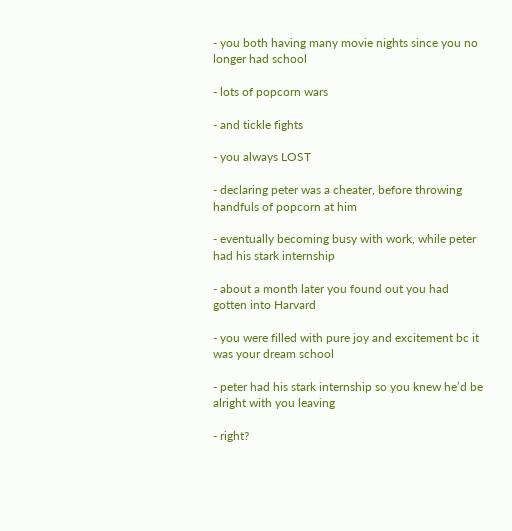- you both having many movie nights since you no longer had school

- lots of popcorn wars

- and tickle fights

- you always LOST

- declaring peter was a cheater, before throwing handfuls of popcorn at him

- eventually becoming busy with work, while peter had his stark internship

- about a month later you found out you had gotten into Harvard

- you were filled with pure joy and excitement bc it was your dream school

- peter had his stark internship so you knew he’d be alright with you leaving

- right?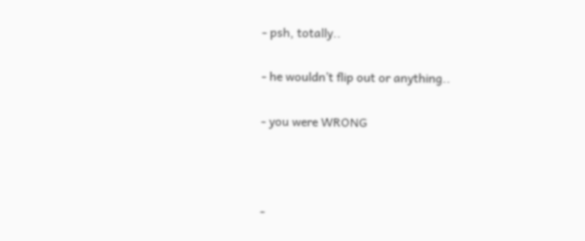- psh, totally..

- he wouldn’t flip out or anything..

- you were WRONG



-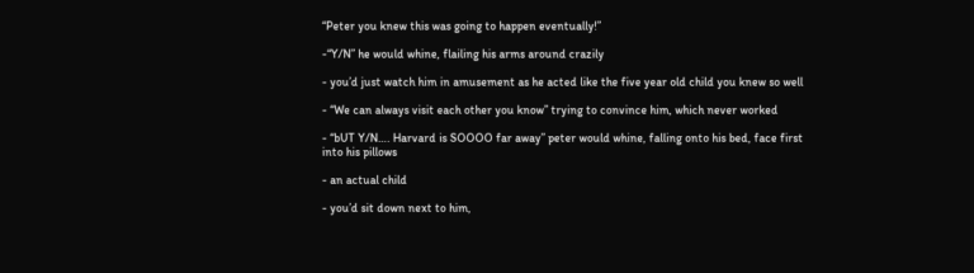“Peter you knew this was going to happen eventually!”

-“Y/N” he would whine, flailing his arms around crazily

- you’d just watch him in amusement as he acted like the five year old child you knew so well

- “We can always visit each other you know” trying to convince him, which never worked

- “bUT Y/N…. Harvard is SOOOO far away” peter would whine, falling onto his bed, face first into his pillows

- an actual child

- you’d sit down next to him,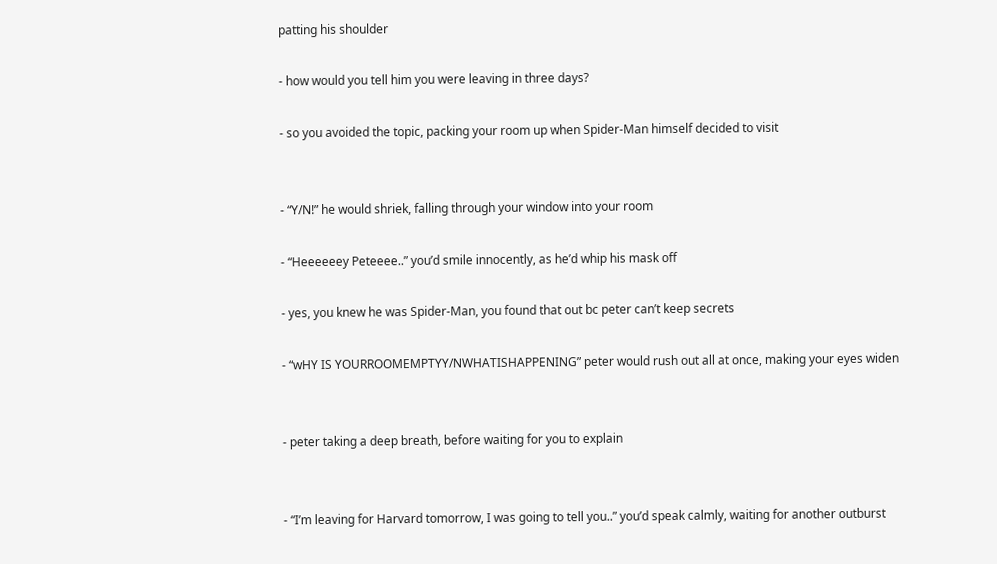patting his shoulder

- how would you tell him you were leaving in three days?

- so you avoided the topic, packing your room up when Spider-Man himself decided to visit


- “Y/N!” he would shriek, falling through your window into your room

- “Heeeeeey Peteeee..” you’d smile innocently, as he’d whip his mask off

- yes, you knew he was Spider-Man, you found that out bc peter can’t keep secrets

- “wHY IS YOURROOMEMPTYY/NWHATISHAPPENING” peter would rush out all at once, making your eyes widen


- peter taking a deep breath, before waiting for you to explain


- “I’m leaving for Harvard tomorrow, I was going to tell you..” you’d speak calmly, waiting for another outburst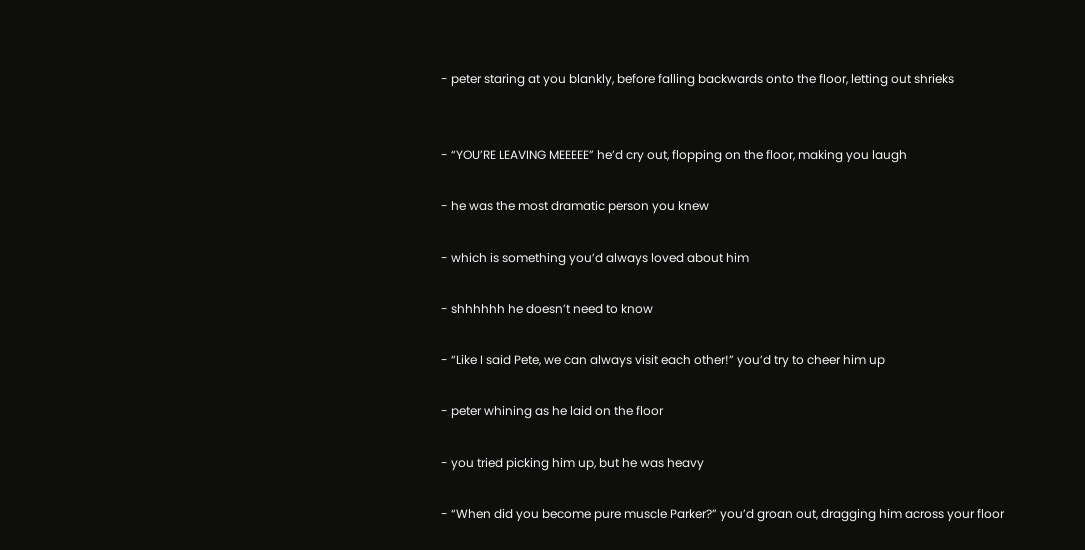- peter staring at you blankly, before falling backwards onto the floor, letting out shrieks


- “YOU’RE LEAVING MEEEEE” he’d cry out, flopping on the floor, making you laugh

- he was the most dramatic person you knew

- which is something you’d always loved about him

- shhhhhh he doesn’t need to know

- “Like I said Pete, we can always visit each other!” you’d try to cheer him up

- peter whining as he laid on the floor

- you tried picking him up, but he was heavy

- “When did you become pure muscle Parker?” you’d groan out, dragging him across your floor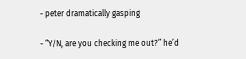- peter dramatically gasping

- “Y/N, are you checking me out?” he’d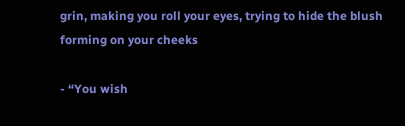grin, making you roll your eyes, trying to hide the blush forming on your cheeks

- “You wish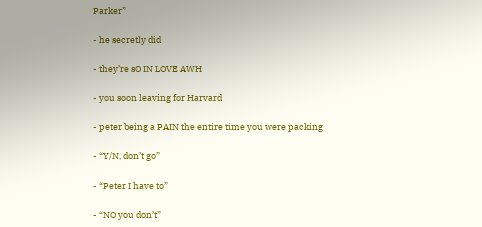Parker”

- he secretly did

- they’re sO IN LOVE AWH

- you soon leaving for Harvard

- peter being a PAIN the entire time you were packing

- “Y/N, don’t go”

- “Peter I have to”

- “NO you don’t”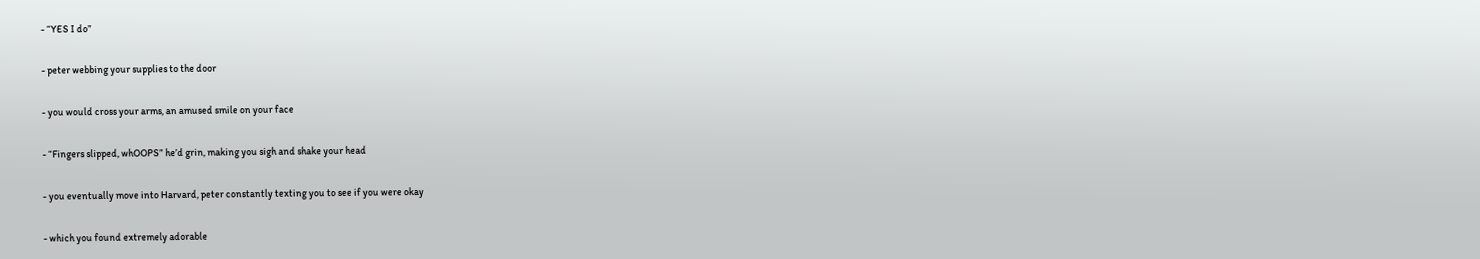- “YES I do”

- peter webbing your supplies to the door

- you would cross your arms, an amused smile on your face

- “Fingers slipped, whOOPS” he’d grin, making you sigh and shake your head

- you eventually move into Harvard, peter constantly texting you to see if you were okay

- which you found extremely adorable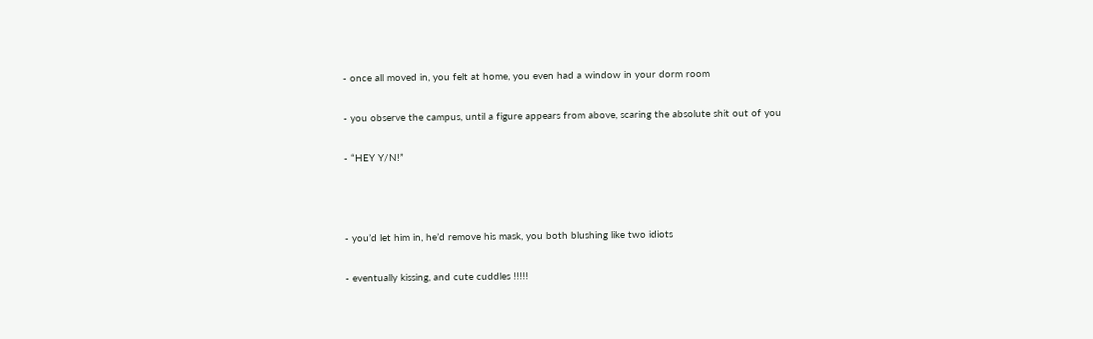- once all moved in, you felt at home, you even had a window in your dorm room

- you observe the campus, until a figure appears from above, scaring the absolute shit out of you

- “HEY Y/N!”



- you’d let him in, he’d remove his mask, you both blushing like two idiots

- eventually kissing, and cute cuddles !!!!!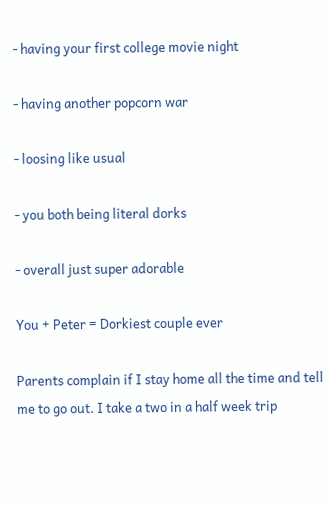- having your first college movie night

- having another popcorn war

- loosing like usual

- you both being literal dorks

- overall just super adorable

You + Peter = Dorkiest couple ever

Parents complain if I stay home all the time and tell me to go out. I take a two in a half week trip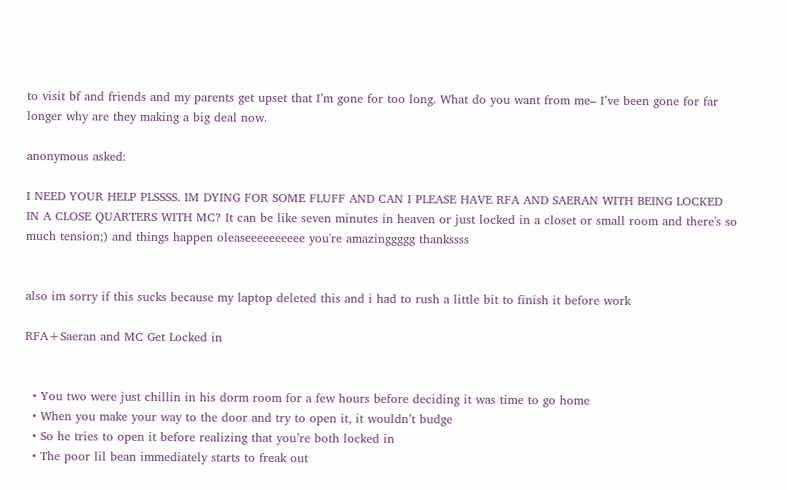to visit bf and friends and my parents get upset that I’m gone for too long. What do you want from me– I’ve been gone for far longer why are they making a big deal now.

anonymous asked:

I NEED YOUR HELP PLSSSS. IM DYING FOR SOME FLUFF AND CAN I PLEASE HAVE RFA AND SAERAN WITH BEING LOCKED IN A CLOSE QUARTERS WITH MC? It can be like seven minutes in heaven or just locked in a closet or small room and there's so much tension;) and things happen oleaseeeeeeeeee you're amazinggggg thankssss


also im sorry if this sucks because my laptop deleted this and i had to rush a little bit to finish it before work

RFA+Saeran and MC Get Locked in


  • You two were just chillin in his dorm room for a few hours before deciding it was time to go home
  • When you make your way to the door and try to open it, it wouldn’t budge
  • So he tries to open it before realizing that you’re both locked in
  • The poor lil bean immediately starts to freak out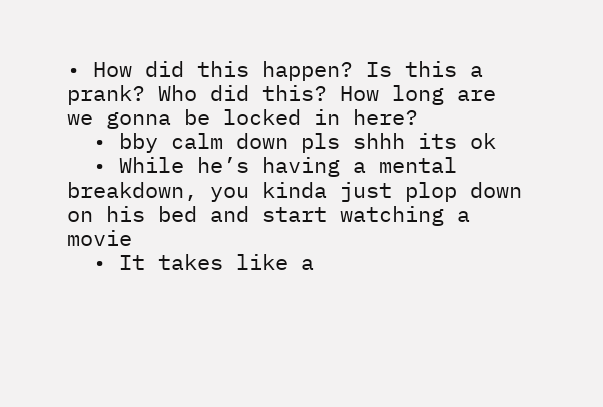• How did this happen? Is this a prank? Who did this? How long are we gonna be locked in here?
  • bby calm down pls shhh its ok
  • While he’s having a mental breakdown, you kinda just plop down on his bed and start watching a movie
  • It takes like a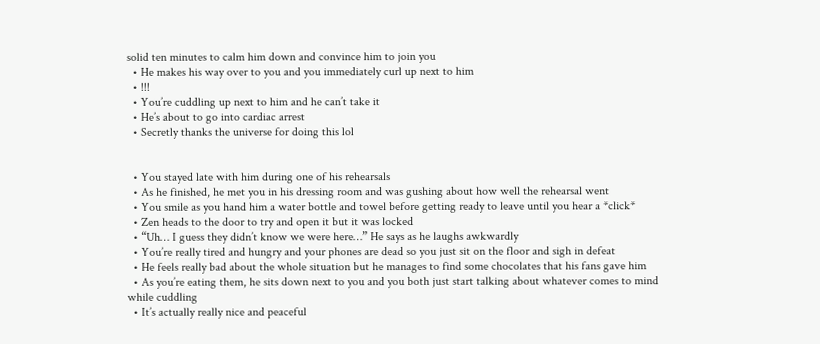solid ten minutes to calm him down and convince him to join you
  • He makes his way over to you and you immediately curl up next to him
  • !!!
  • You’re cuddling up next to him and he can’t take it
  • He’s about to go into cardiac arrest
  • Secretly thanks the universe for doing this lol


  • You stayed late with him during one of his rehearsals
  • As he finished, he met you in his dressing room and was gushing about how well the rehearsal went
  • You smile as you hand him a water bottle and towel before getting ready to leave until you hear a *click*
  • Zen heads to the door to try and open it but it was locked
  • “Uh… I guess they didn’t know we were here…” He says as he laughs awkwardly
  • You’re really tired and hungry and your phones are dead so you just sit on the floor and sigh in defeat
  • He feels really bad about the whole situation but he manages to find some chocolates that his fans gave him
  • As you’re eating them, he sits down next to you and you both just start talking about whatever comes to mind while cuddling
  • It’s actually really nice and peaceful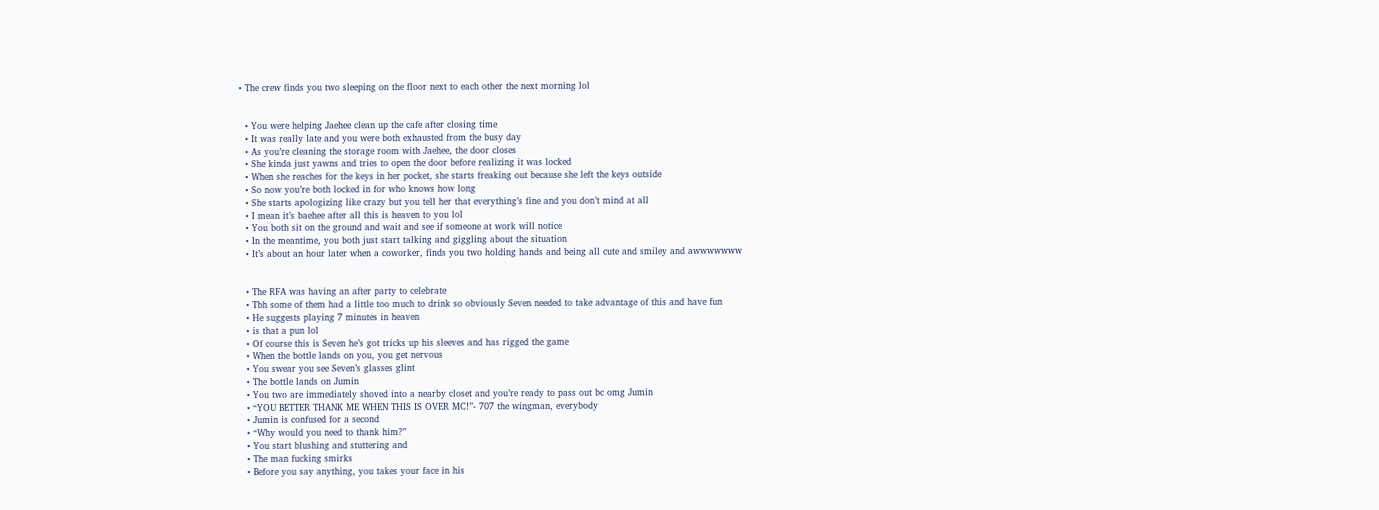• The crew finds you two sleeping on the floor next to each other the next morning lol


  • You were helping Jaehee clean up the cafe after closing time
  • It was really late and you were both exhausted from the busy day
  • As you’re cleaning the storage room with Jaehee, the door closes
  • She kinda just yawns and tries to open the door before realizing it was locked
  • When she reaches for the keys in her pocket, she starts freaking out because she left the keys outside
  • So now you’re both locked in for who knows how long
  • She starts apologizing like crazy but you tell her that everything’s fine and you don’t mind at all
  • I mean it’s baehee after all this is heaven to you lol
  • You both sit on the ground and wait and see if someone at work will notice
  • In the meantime, you both just start talking and giggling about the situation
  • It’s about an hour later when a coworker, finds you two holding hands and being all cute and smiley and awwwwwww


  • The RFA was having an after party to celebrate
  • Tbh some of them had a little too much to drink so obviously Seven needed to take advantage of this and have fun
  • He suggests playing 7 minutes in heaven
  • is that a pun lol
  • Of course this is Seven he’s got tricks up his sleeves and has rigged the game
  • When the bottle lands on you, you get nervous
  • You swear you see Seven’s glasses glint
  • The bottle lands on Jumin
  • You two are immediately shoved into a nearby closet and you’re ready to pass out bc omg Jumin
  • “YOU BETTER THANK ME WHEN THIS IS OVER MC!”- 707 the wingman, everybody
  • Jumin is confused for a second
  • “Why would you need to thank him?”
  • You start blushing and stuttering and
  • The man fucking smirks
  • Before you say anything, you takes your face in his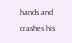hands and crashes his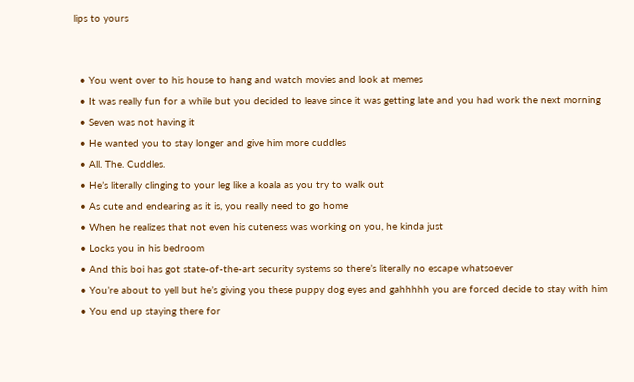lips to yours


  • You went over to his house to hang and watch movies and look at memes
  • It was really fun for a while but you decided to leave since it was getting late and you had work the next morning
  • Seven was not having it
  • He wanted you to stay longer and give him more cuddles
  • All. The. Cuddles.
  • He’s literally clinging to your leg like a koala as you try to walk out
  • As cute and endearing as it is, you really need to go home
  • When he realizes that not even his cuteness was working on you, he kinda just
  • Locks you in his bedroom
  • And this boi has got state-of-the-art security systems so there’s literally no escape whatsoever
  • You’re about to yell but he’s giving you these puppy dog eyes and gahhhhh you are forced decide to stay with him
  • You end up staying there for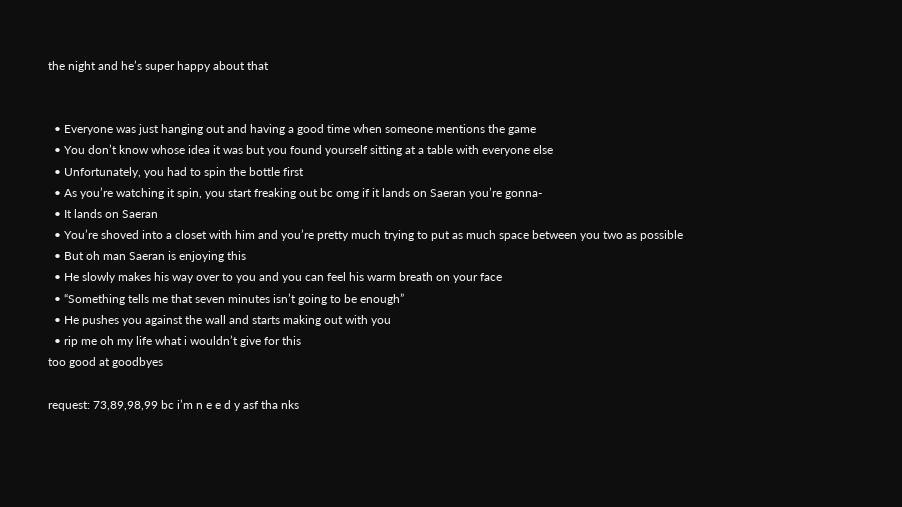the night and he’s super happy about that


  • Everyone was just hanging out and having a good time when someone mentions the game
  • You don’t know whose idea it was but you found yourself sitting at a table with everyone else
  • Unfortunately, you had to spin the bottle first
  • As you’re watching it spin, you start freaking out bc omg if it lands on Saeran you’re gonna-
  • It lands on Saeran
  • You’re shoved into a closet with him and you’re pretty much trying to put as much space between you two as possible
  • But oh man Saeran is enjoying this
  • He slowly makes his way over to you and you can feel his warm breath on your face
  • “Something tells me that seven minutes isn’t going to be enough”
  • He pushes you against the wall and starts making out with you
  • rip me oh my life what i wouldn’t give for this
too good at goodbyes

request: 73,89,98,99 bc i’m n e e d y asf tha nks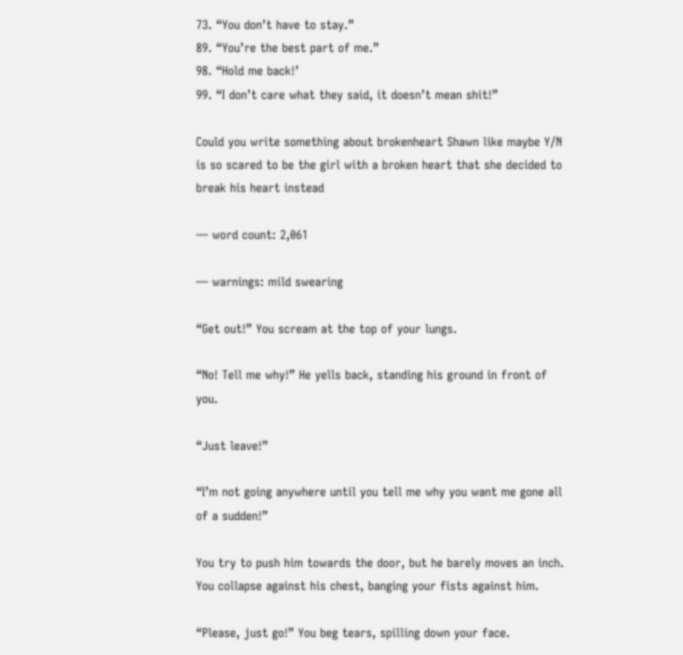73. “You don’t have to stay.”
89. “You’re the best part of me.”
98. “Hold me back!’
99. “I don’t care what they said, it doesn’t mean shit!”

Could you write something about brokenheart Shawn like maybe Y/N is so scared to be the girl with a broken heart that she decided to break his heart instead

— word count: 2,061

— warnings: mild swearing

“Get out!” You scream at the top of your lungs.

“No! Tell me why!” He yells back, standing his ground in front of you.

“Just leave!”

“I’m not going anywhere until you tell me why you want me gone all of a sudden!”

You try to push him towards the door, but he barely moves an inch. You collapse against his chest, banging your fists against him.

“Please, just go!” You beg tears, spilling down your face.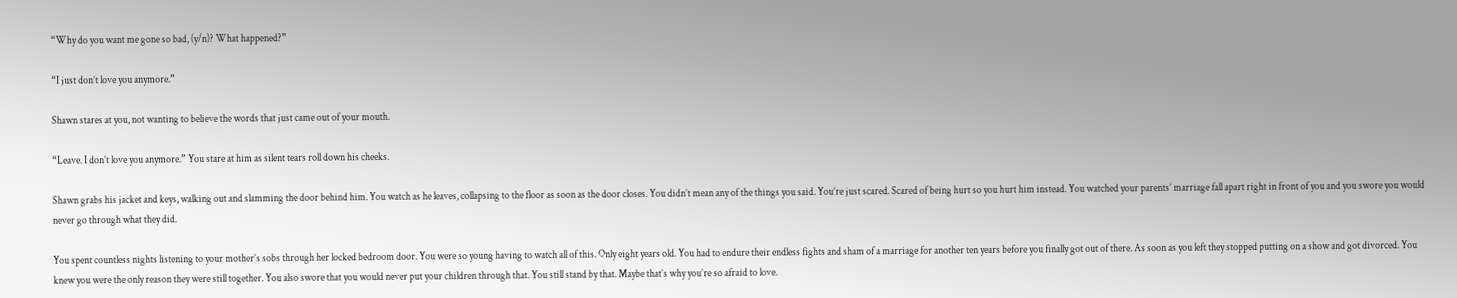“Why do you want me gone so bad, (y/n)? What happened?”

“I just don’t love you anymore.”

Shawn stares at you, not wanting to believe the words that just came out of your mouth.

“Leave. I don’t love you anymore.” You stare at him as silent tears roll down his cheeks.

Shawn grabs his jacket and keys, walking out and slamming the door behind him. You watch as he leaves, collapsing to the floor as soon as the door closes. You didn’t mean any of the things you said. You’re just scared. Scared of being hurt so you hurt him instead. You watched your parents’ marriage fall apart right in front of you and you swore you would never go through what they did.

You spent countless nights listening to your mother’s sobs through her locked bedroom door. You were so young having to watch all of this. Only eight years old. You had to endure their endless fights and sham of a marriage for another ten years before you finally got out of there. As soon as you left they stopped putting on a show and got divorced. You knew you were the only reason they were still together. You also swore that you would never put your children through that. You still stand by that. Maybe that’s why you’re so afraid to love.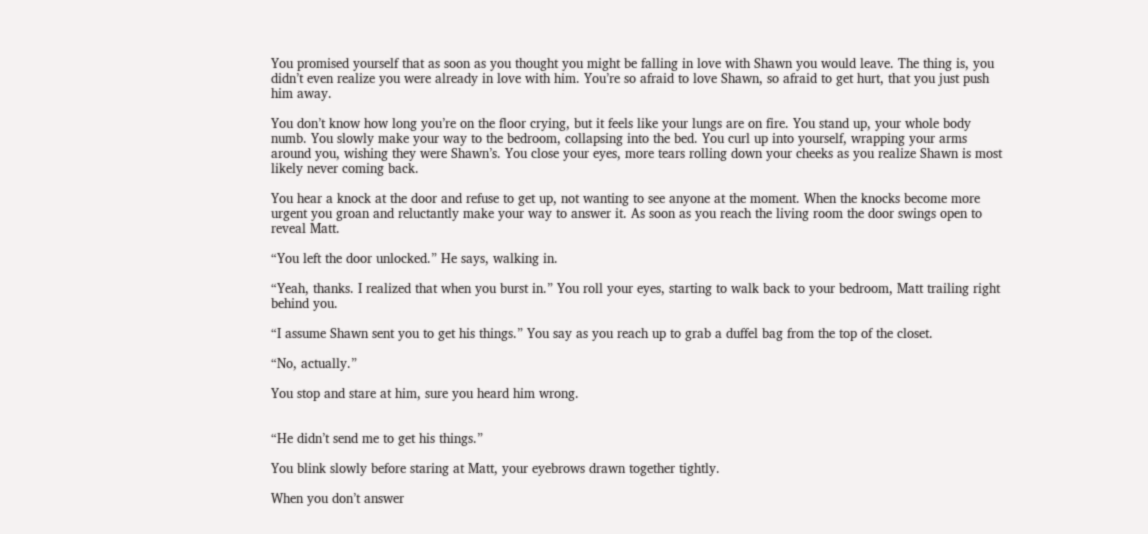You promised yourself that as soon as you thought you might be falling in love with Shawn you would leave. The thing is, you didn’t even realize you were already in love with him. You’re so afraid to love Shawn, so afraid to get hurt, that you just push him away.

You don’t know how long you’re on the floor crying, but it feels like your lungs are on fire. You stand up, your whole body numb. You slowly make your way to the bedroom, collapsing into the bed. You curl up into yourself, wrapping your arms around you, wishing they were Shawn’s. You close your eyes, more tears rolling down your cheeks as you realize Shawn is most likely never coming back.

You hear a knock at the door and refuse to get up, not wanting to see anyone at the moment. When the knocks become more urgent you groan and reluctantly make your way to answer it. As soon as you reach the living room the door swings open to reveal Matt.

“You left the door unlocked.” He says, walking in.

“Yeah, thanks. I realized that when you burst in.” You roll your eyes, starting to walk back to your bedroom, Matt trailing right behind you.

“I assume Shawn sent you to get his things.” You say as you reach up to grab a duffel bag from the top of the closet.

“No, actually.”

You stop and stare at him, sure you heard him wrong.


“He didn’t send me to get his things.”

You blink slowly before staring at Matt, your eyebrows drawn together tightly.

When you don’t answer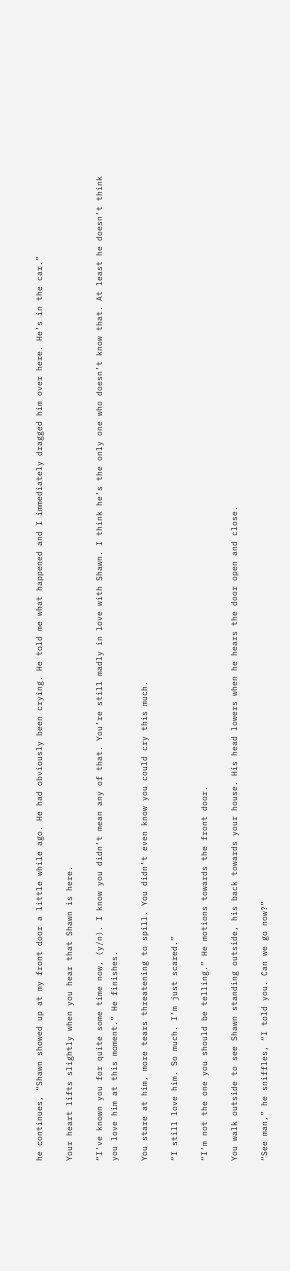he continues, “Shawn showed up at my front door a little while ago. He had obviously been crying. He told me what happened and I immediately dragged him over here. He’s in the car.”

Your heart lifts slightly when you hear that Shawn is here.

“I’ve known you for quite some time now, (y/n). I know you didn’t mean any of that. You’re still madly in love with Shawn. I think he’s the only one who doesn’t know that. At least he doesn’t think you love him at this moment.” He finishes.

You stare at him, more tears threatening to spill. You didn’t even know you could cry this much.

“I still love him. So much. I’m just scared.”

“I’m not the one you should be telling.” He motions towards the front door.

You walk outside to see Shawn standing outside, his back towards your house. His head lowers when he hears the door open and close.

“See man,” he sniffles, “I told you. Can we go now?”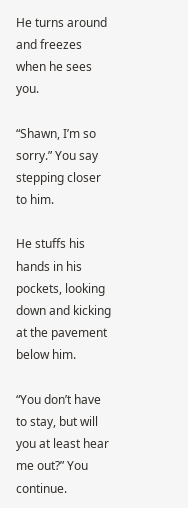He turns around and freezes when he sees you.

“Shawn, I’m so sorry.” You say stepping closer to him.

He stuffs his hands in his pockets, looking down and kicking at the pavement below him.

“You don’t have to stay, but will you at least hear me out?” You continue.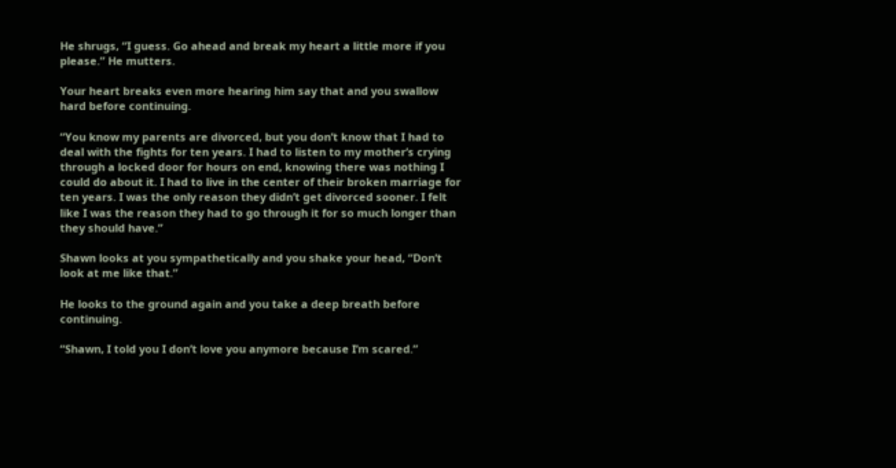He shrugs, “I guess. Go ahead and break my heart a little more if you please.” He mutters.

Your heart breaks even more hearing him say that and you swallow hard before continuing.

“You know my parents are divorced, but you don’t know that I had to deal with the fights for ten years. I had to listen to my mother’s crying through a locked door for hours on end, knowing there was nothing I could do about it. I had to live in the center of their broken marriage for ten years. I was the only reason they didn’t get divorced sooner. I felt like I was the reason they had to go through it for so much longer than they should have.”

Shawn looks at you sympathetically and you shake your head, “Don’t look at me like that.”

He looks to the ground again and you take a deep breath before continuing.

“Shawn, I told you I don’t love you anymore because I’m scared.”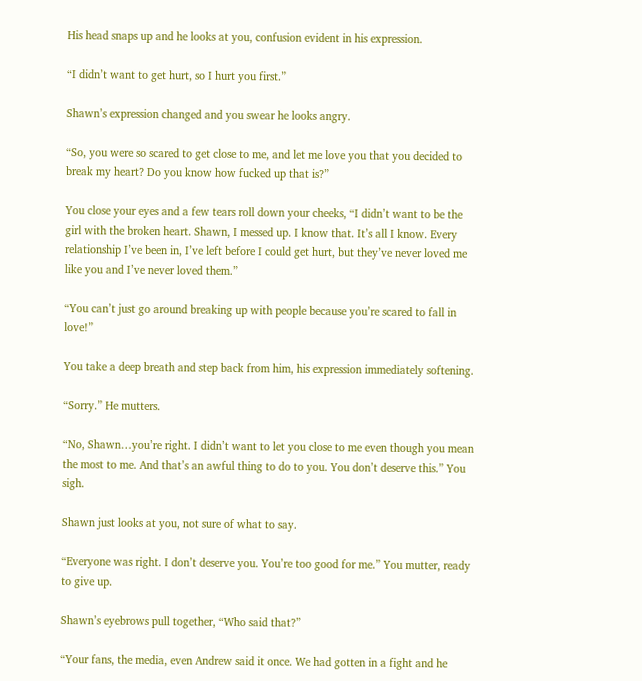His head snaps up and he looks at you, confusion evident in his expression.

“I didn’t want to get hurt, so I hurt you first.”

Shawn’s expression changed and you swear he looks angry.

“So, you were so scared to get close to me, and let me love you that you decided to break my heart? Do you know how fucked up that is?”

You close your eyes and a few tears roll down your cheeks, “I didn’t want to be the girl with the broken heart. Shawn, I messed up. I know that. It’s all I know. Every relationship I’ve been in, I’ve left before I could get hurt, but they’ve never loved me like you and I’ve never loved them.”

“You can’t just go around breaking up with people because you’re scared to fall in love!”

You take a deep breath and step back from him, his expression immediately softening.

“Sorry.” He mutters.

“No, Shawn…you’re right. I didn’t want to let you close to me even though you mean the most to me. And that’s an awful thing to do to you. You don’t deserve this.” You sigh.

Shawn just looks at you, not sure of what to say.

“Everyone was right. I don’t deserve you. You’re too good for me.” You mutter, ready to give up.

Shawn’s eyebrows pull together, “Who said that?”

“Your fans, the media, even Andrew said it once. We had gotten in a fight and he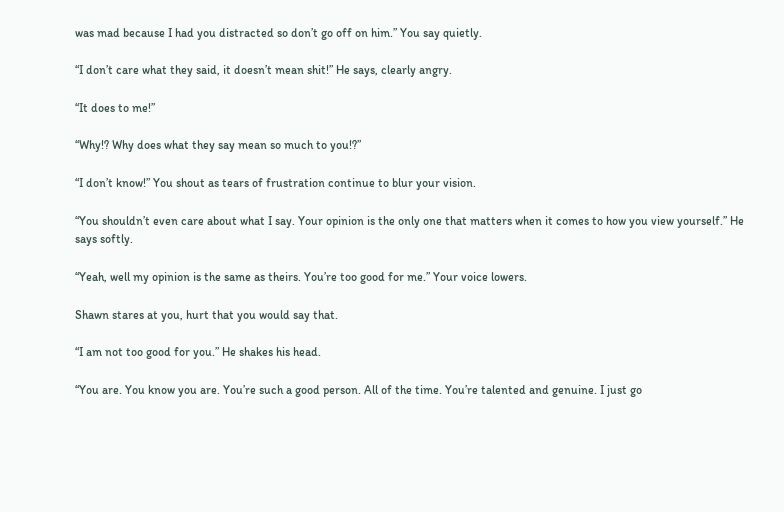was mad because I had you distracted so don’t go off on him.” You say quietly.

“I don’t care what they said, it doesn’t mean shit!” He says, clearly angry.

“It does to me!”

“Why!? Why does what they say mean so much to you!?”

“I don’t know!” You shout as tears of frustration continue to blur your vision.

“You shouldn’t even care about what I say. Your opinion is the only one that matters when it comes to how you view yourself.” He says softly.

“Yeah, well my opinion is the same as theirs. You’re too good for me.” Your voice lowers.

Shawn stares at you, hurt that you would say that.

“I am not too good for you.” He shakes his head.

“You are. You know you are. You’re such a good person. All of the time. You’re talented and genuine. I just go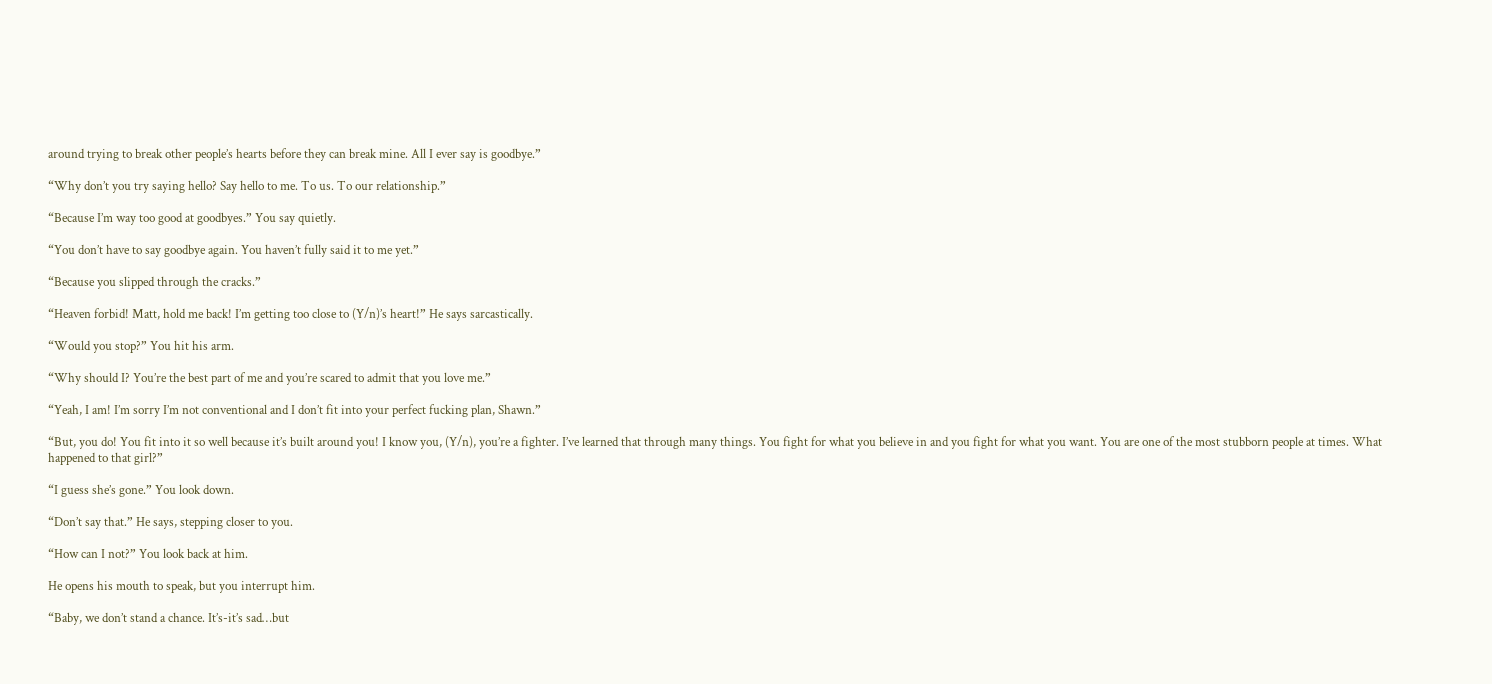around trying to break other people’s hearts before they can break mine. All I ever say is goodbye.”

“Why don’t you try saying hello? Say hello to me. To us. To our relationship.”

“Because I’m way too good at goodbyes.” You say quietly.

“You don’t have to say goodbye again. You haven’t fully said it to me yet.”

“Because you slipped through the cracks.”

“Heaven forbid! Matt, hold me back! I’m getting too close to (Y/n)’s heart!” He says sarcastically.

“Would you stop?” You hit his arm.

“Why should I? You’re the best part of me and you’re scared to admit that you love me.”

“Yeah, I am! I’m sorry I’m not conventional and I don’t fit into your perfect fucking plan, Shawn.”

“But, you do! You fit into it so well because it’s built around you! I know you, (Y/n), you’re a fighter. I’ve learned that through many things. You fight for what you believe in and you fight for what you want. You are one of the most stubborn people at times. What happened to that girl?”

“I guess she’s gone.” You look down.

“Don’t say that.” He says, stepping closer to you.

“How can I not?” You look back at him.

He opens his mouth to speak, but you interrupt him.

“Baby, we don’t stand a chance. It’s-it’s sad…but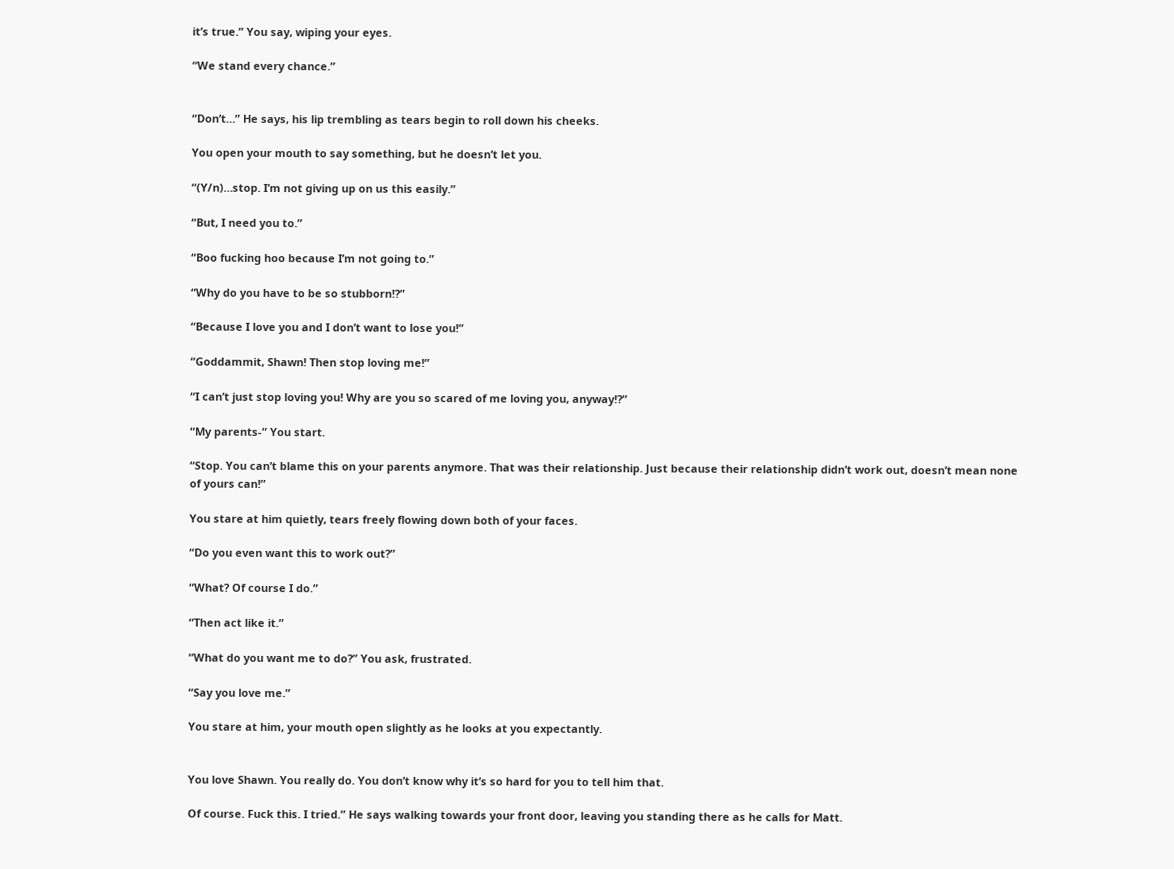it’s true.” You say, wiping your eyes.

“We stand every chance.”


“Don’t…” He says, his lip trembling as tears begin to roll down his cheeks.

You open your mouth to say something, but he doesn’t let you.

“(Y/n)…stop. I’m not giving up on us this easily.”

“But, I need you to.”

“Boo fucking hoo because I’m not going to.”

“Why do you have to be so stubborn!?”

“Because I love you and I don’t want to lose you!”

“Goddammit, Shawn! Then stop loving me!”

“I can’t just stop loving you! Why are you so scared of me loving you, anyway!?”

“My parents-” You start.

“Stop. You can’t blame this on your parents anymore. That was their relationship. Just because their relationship didn’t work out, doesn’t mean none of yours can!”

You stare at him quietly, tears freely flowing down both of your faces.

“Do you even want this to work out?”

“What? Of course I do.”

“Then act like it.”

“What do you want me to do?” You ask, frustrated.

“Say you love me.”

You stare at him, your mouth open slightly as he looks at you expectantly.


You love Shawn. You really do. You don’t know why it’s so hard for you to tell him that.

Of course. Fuck this. I tried.” He says walking towards your front door, leaving you standing there as he calls for Matt.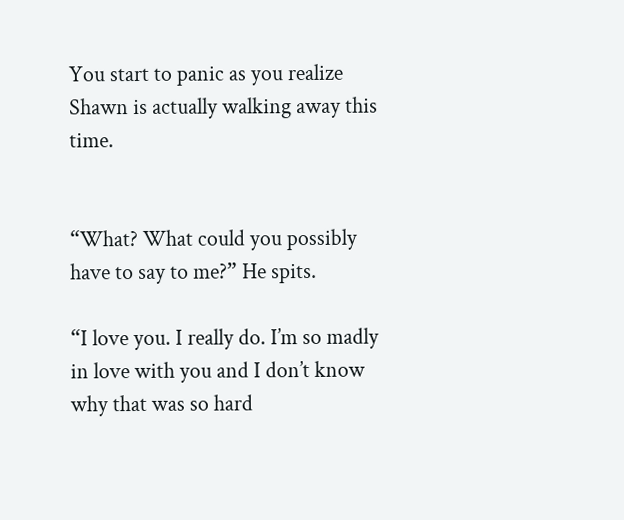You start to panic as you realize Shawn is actually walking away this time.


“What? What could you possibly have to say to me?” He spits.

“I love you. I really do. I’m so madly in love with you and I don’t know why that was so hard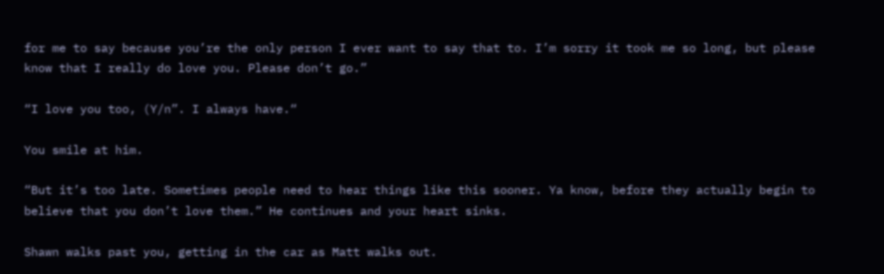for me to say because you’re the only person I ever want to say that to. I’m sorry it took me so long, but please know that I really do love you. Please don’t go.”

“I love you too, (Y/n”. I always have.“

You smile at him.

“But it’s too late. Sometimes people need to hear things like this sooner. Ya know, before they actually begin to believe that you don’t love them.” He continues and your heart sinks.

Shawn walks past you, getting in the car as Matt walks out.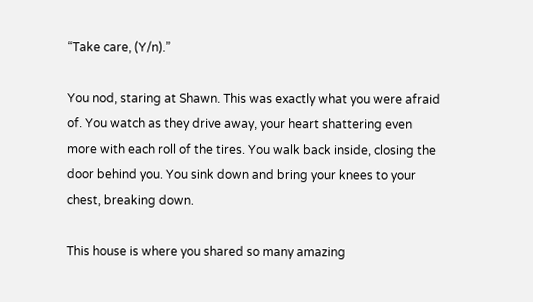“Take care, (Y/n).”

You nod, staring at Shawn. This was exactly what you were afraid of. You watch as they drive away, your heart shattering even more with each roll of the tires. You walk back inside, closing the door behind you. You sink down and bring your knees to your chest, breaking down.

This house is where you shared so many amazing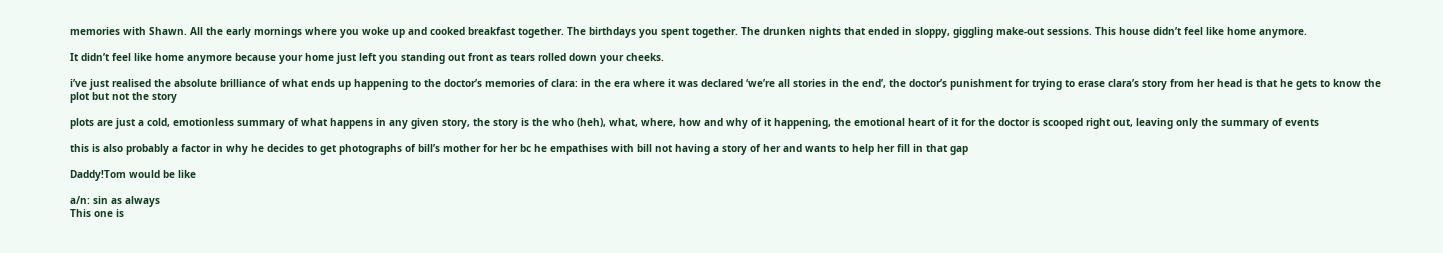memories with Shawn. All the early mornings where you woke up and cooked breakfast together. The birthdays you spent together. The drunken nights that ended in sloppy, giggling make-out sessions. This house didn’t feel like home anymore.

It didn’t feel like home anymore because your home just left you standing out front as tears rolled down your cheeks.

i’ve just realised the absolute brilliance of what ends up happening to the doctor’s memories of clara: in the era where it was declared ‘we’re all stories in the end’, the doctor’s punishment for trying to erase clara’s story from her head is that he gets to know the plot but not the story

plots are just a cold, emotionless summary of what happens in any given story, the story is the who (heh), what, where, how and why of it happening, the emotional heart of it for the doctor is scooped right out, leaving only the summary of events

this is also probably a factor in why he decides to get photographs of bill’s mother for her bc he empathises with bill not having a story of her and wants to help her fill in that gap

Daddy!Tom would be like

a/n: sin as always
This one is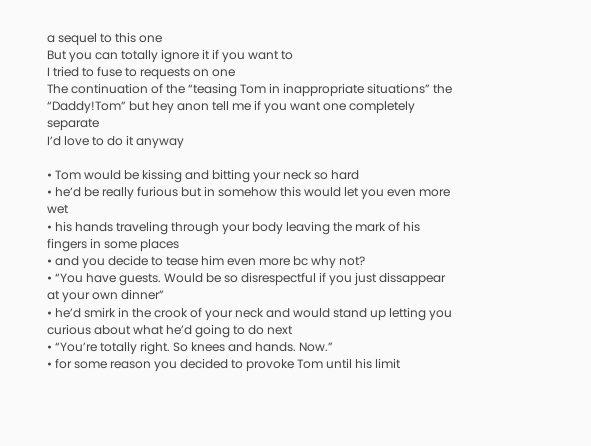a sequel to this one
But you can totally ignore it if you want to
I tried to fuse to requests on one
The continuation of the “teasing Tom in inappropriate situations” the “Daddy!Tom” but hey anon tell me if you want one completely separate
I’d love to do it anyway

• Tom would be kissing and bitting your neck so hard
• he’d be really furious but in somehow this would let you even more wet
• his hands traveling through your body leaving the mark of his fingers in some places
• and you decide to tease him even more bc why not?
• “You have guests. Would be so disrespectful if you just dissappear at your own dinner”
• he’d smirk in the crook of your neck and would stand up letting you curious about what he’d going to do next
• “You’re totally right. So knees and hands. Now.”
• for some reason you decided to provoke Tom until his limit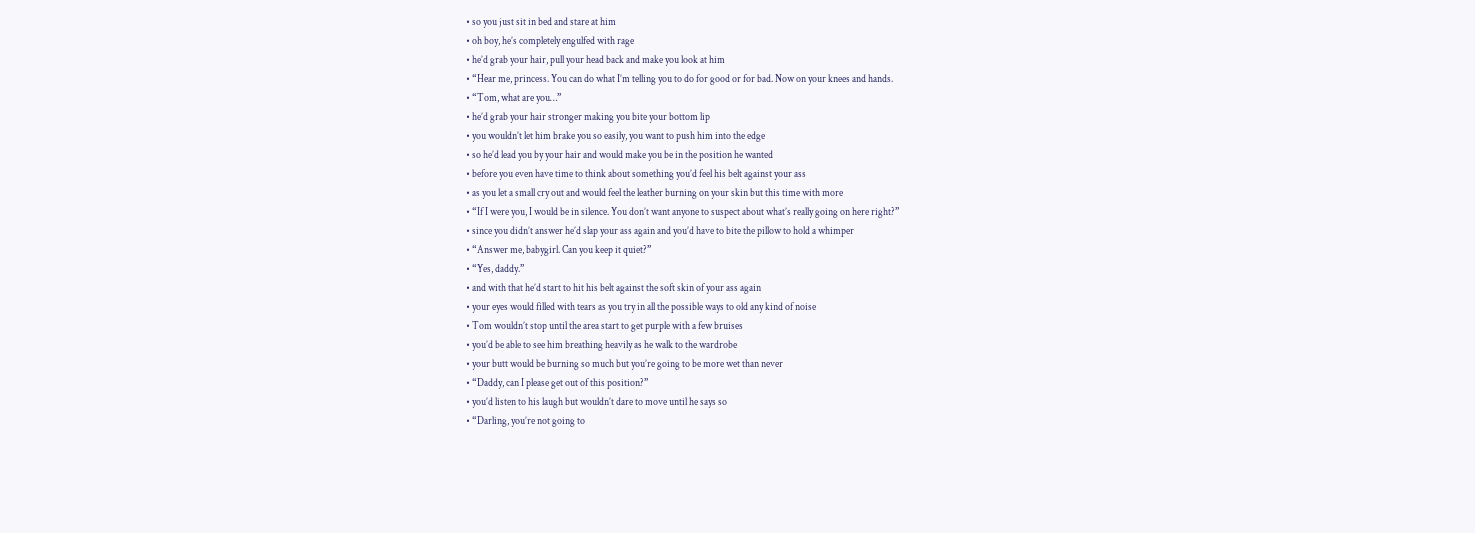• so you just sit in bed and stare at him
• oh boy, he’s completely engulfed with rage
• he’d grab your hair, pull your head back and make you look at him
• “Hear me, princess. You can do what I’m telling you to do for good or for bad. Now on your knees and hands.
• “Tom, what are you…”
• he’d grab your hair stronger making you bite your bottom lip
• you wouldn’t let him brake you so easily, you want to push him into the edge
• so he’d lead you by your hair and would make you be in the position he wanted
• before you even have time to think about something you’d feel his belt against your ass
• as you let a small cry out and would feel the leather burning on your skin but this time with more
• “If I were you, I would be in silence. You don’t want anyone to suspect about what’s really going on here right?”
• since you didn’t answer he’d slap your ass again and you’d have to bite the pillow to hold a whimper
• “Answer me, babygirl. Can you keep it quiet?”
• “Yes, daddy.”
• and with that he’d start to hit his belt against the soft skin of your ass again
• your eyes would filled with tears as you try in all the possible ways to old any kind of noise
• Tom wouldn’t stop until the area start to get purple with a few bruises
• you’d be able to see him breathing heavily as he walk to the wardrobe
• your butt would be burning so much but you’re going to be more wet than never
• “Daddy, can I please get out of this position?”
• you’d listen to his laugh but wouldn’t dare to move until he says so
• “Darling, you’re not going to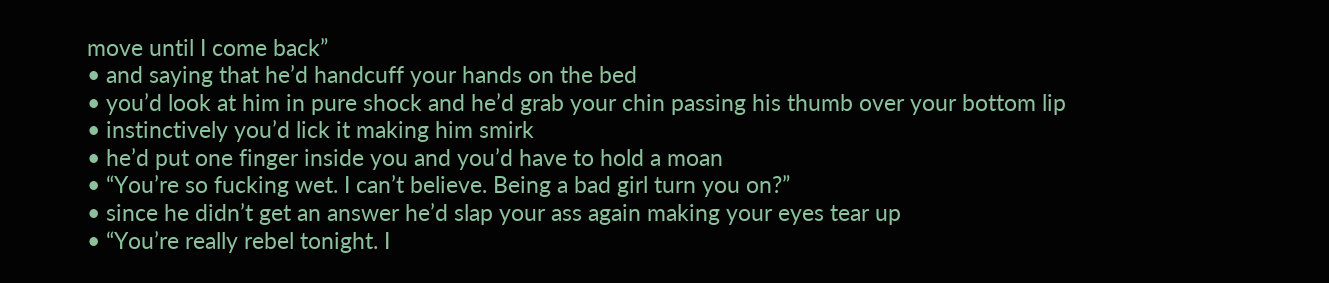move until I come back”
• and saying that he’d handcuff your hands on the bed
• you’d look at him in pure shock and he’d grab your chin passing his thumb over your bottom lip
• instinctively you’d lick it making him smirk
• he’d put one finger inside you and you’d have to hold a moan
• “You’re so fucking wet. I can’t believe. Being a bad girl turn you on?”
• since he didn’t get an answer he’d slap your ass again making your eyes tear up
• “You’re really rebel tonight. I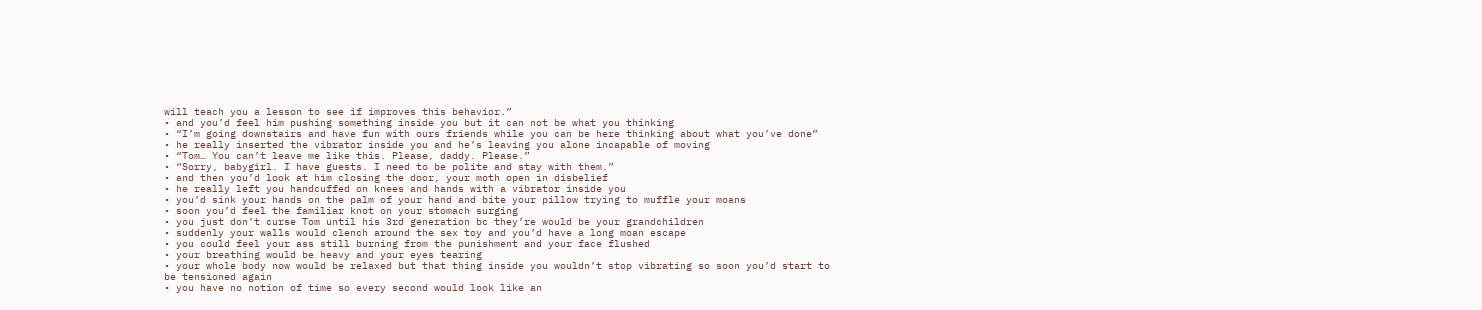will teach you a lesson to see if improves this behavior.”
• and you’d feel him pushing something inside you but it can not be what you thinking
• “I’m going downstairs and have fun with ours friends while you can be here thinking about what you’ve done”
• he really inserted the vibrator inside you and he’s leaving you alone incapable of moving
• “Tom… You can’t leave me like this. Please, daddy. Please.”
• “Sorry, babygirl. I have guests. I need to be polite and stay with them.”
• and then you’d look at him closing the door, your moth open in disbelief
• he really left you handcuffed on knees and hands with a vibrator inside you
• you’d sink your hands on the palm of your hand and bite your pillow trying to muffle your moans
• soon you’d feel the familiar knot on your stomach surging
• you just don’t curse Tom until his 3rd generation bc they’re would be your grandchildren
• suddenly your walls would clench around the sex toy and you’d have a long moan escape
• you could feel your ass still burning from the punishment and your face flushed
• your breathing would be heavy and your eyes tearing
• your whole body now would be relaxed but that thing inside you wouldn’t stop vibrating so soon you’d start to be tensioned again
• you have no notion of time so every second would look like an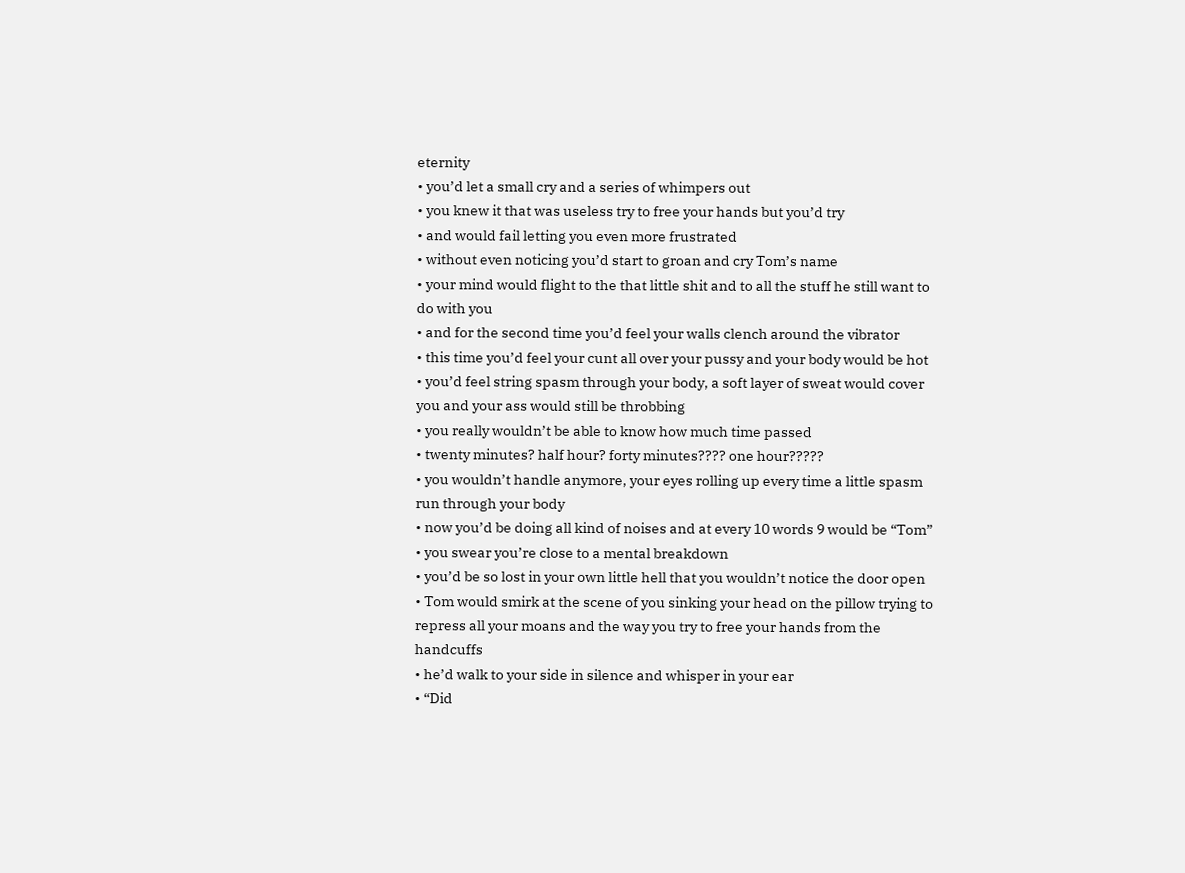eternity
• you’d let a small cry and a series of whimpers out
• you knew it that was useless try to free your hands but you’d try
• and would fail letting you even more frustrated
• without even noticing you’d start to groan and cry Tom’s name
• your mind would flight to the that little shit and to all the stuff he still want to do with you
• and for the second time you’d feel your walls clench around the vibrator
• this time you’d feel your cunt all over your pussy and your body would be hot
• you’d feel string spasm through your body, a soft layer of sweat would cover you and your ass would still be throbbing
• you really wouldn’t be able to know how much time passed
• twenty minutes? half hour? forty minutes???? one hour?????
• you wouldn’t handle anymore, your eyes rolling up every time a little spasm run through your body
• now you’d be doing all kind of noises and at every 10 words 9 would be “Tom”
• you swear you’re close to a mental breakdown
• you’d be so lost in your own little hell that you wouldn’t notice the door open
• Tom would smirk at the scene of you sinking your head on the pillow trying to repress all your moans and the way you try to free your hands from the handcuffs
• he’d walk to your side in silence and whisper in your ear
• “Did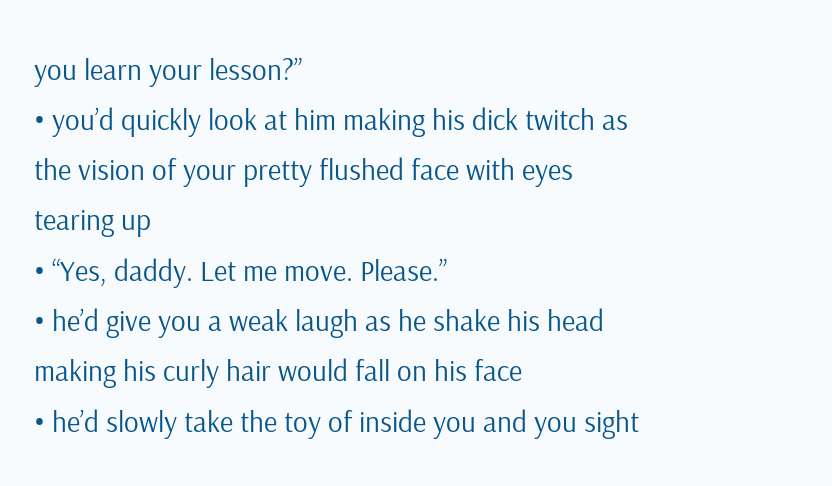you learn your lesson?”
• you’d quickly look at him making his dick twitch as the vision of your pretty flushed face with eyes tearing up
• “Yes, daddy. Let me move. Please.”
• he’d give you a weak laugh as he shake his head making his curly hair would fall on his face
• he’d slowly take the toy of inside you and you sight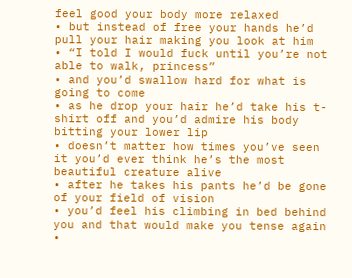feel good your body more relaxed
• but instead of free your hands he’d pull your hair making you look at him
• “I told I would fuck until you’re not able to walk, princess”
• and you’d swallow hard for what is going to come
• as he drop your hair he’d take his t-shirt off and you’d admire his body bitting your lower lip
• doesn’t matter how times you’ve seen it you’d ever think he’s the most beautiful creature alive
• after he takes his pants he’d be gone of your field of vision
• you’d feel his climbing in bed behind you and that would make you tense again
•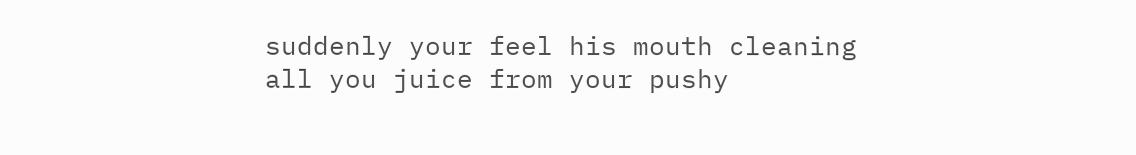suddenly your feel his mouth cleaning all you juice from your pushy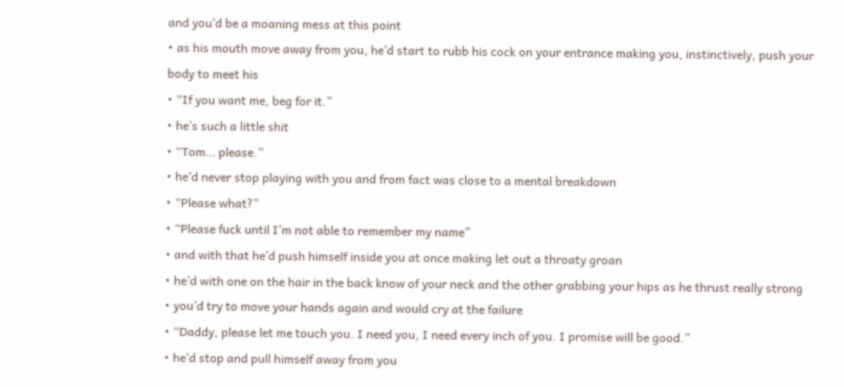and you’d be a moaning mess at this point
• as his mouth move away from you, he’d start to rubb his cock on your entrance making you, instinctively, push your body to meet his
• “If you want me, beg for it.”
• he’s such a little shit
• “Tom… please.”
• he’d never stop playing with you and from fact was close to a mental breakdown
• “Please what?”
• “Please fuck until I’m not able to remember my name”
• and with that he’d push himself inside you at once making let out a throaty groan
• he’d with one on the hair in the back know of your neck and the other grabbing your hips as he thrust really strong
• you’d try to move your hands again and would cry at the failure
• “Daddy, please let me touch you. I need you, I need every inch of you. I promise will be good.”
• he’d stop and pull himself away from you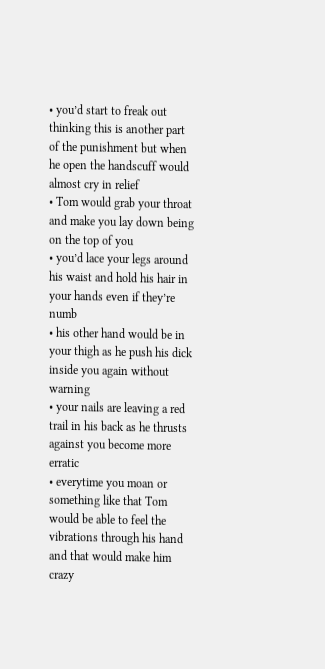• you’d start to freak out thinking this is another part of the punishment but when he open the handscuff would almost cry in relief
• Tom would grab your throat and make you lay down being on the top of you
• you’d lace your legs around his waist and hold his hair in your hands even if they’re numb
• his other hand would be in your thigh as he push his dick inside you again without warning
• your nails are leaving a red trail in his back as he thrusts against you become more erratic
• everytime you moan or something like that Tom would be able to feel the vibrations through his hand and that would make him crazy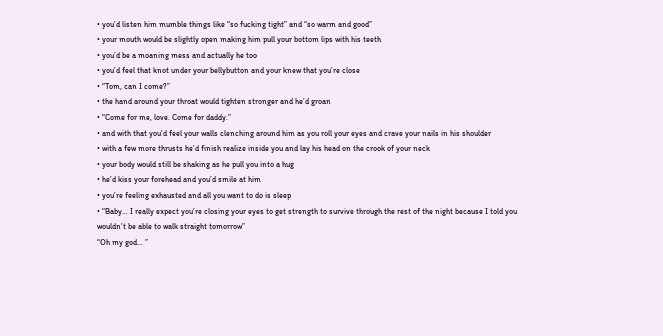• you’d listen him mumble things like “so fucking tight” and “so warm and good”
• your mouth would be slightly open making him pull your bottom lips with his teeth
• you’d be a moaning mess and actually he too
• you’d feel that knot under your bellybutton and your knew that you’re close
• “Tom, can I come?”
• the hand around your throat would tighten stronger and he’d groan
• “Come for me, love. Come for daddy.”
• and with that you’d feel your walls clenching around him as you roll your eyes and crave your nails in his shoulder
• with a few more thrusts he’d finish realize inside you and lay his head on the crook of your neck
• your body would still be shaking as he pull you into a hug
• he’d kiss your forehead and you’d smile at him
• you’re feeling exhausted and all you want to do is sleep
• “Baby… I really expect you’re closing your eyes to get strength to survive through the rest of the night because I told you wouldn’t be able to walk straight tomorrow”
“Oh my god… ”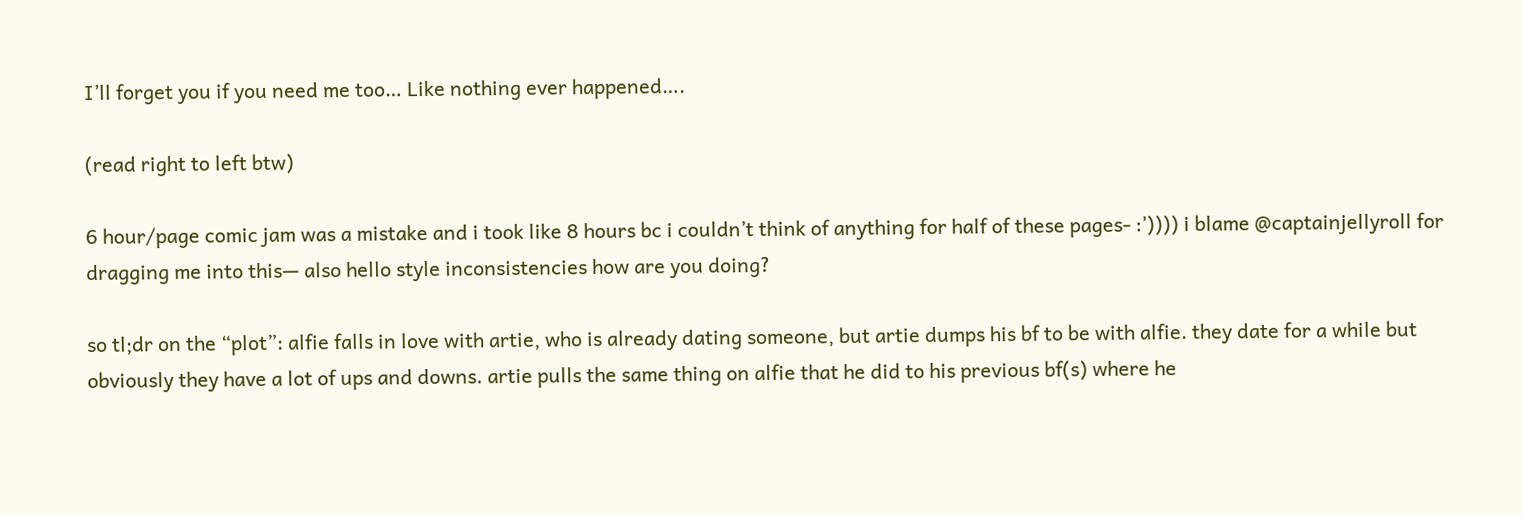I’ll forget you if you need me too… Like nothing ever happened….

(read right to left btw)

6 hour/page comic jam was a mistake and i took like 8 hours bc i couldn’t think of anything for half of these pages- :’)))) i blame @captainjellyroll for dragging me into this— also hello style inconsistencies how are you doing?

so tl;dr on the “plot”: alfie falls in love with artie, who is already dating someone, but artie dumps his bf to be with alfie. they date for a while but obviously they have a lot of ups and downs. artie pulls the same thing on alfie that he did to his previous bf(s) where he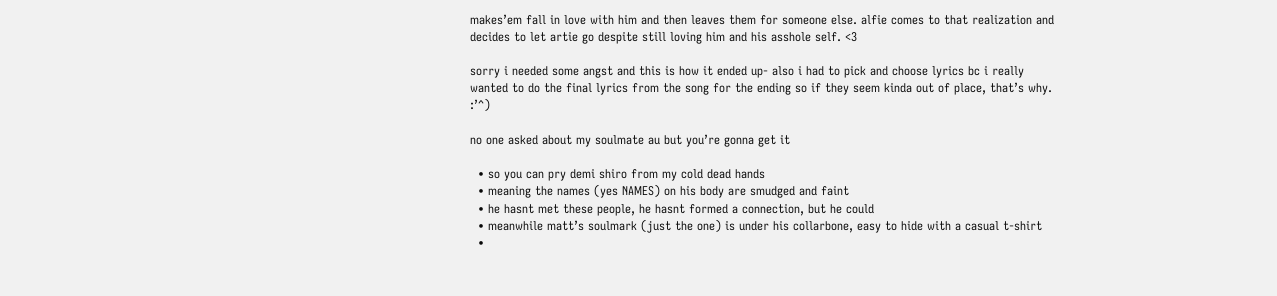makes’em fall in love with him and then leaves them for someone else. alfie comes to that realization and decides to let artie go despite still loving him and his asshole self. <3

sorry i needed some angst and this is how it ended up- also i had to pick and choose lyrics bc i really wanted to do the final lyrics from the song for the ending so if they seem kinda out of place, that’s why. :’^)

no one asked about my soulmate au but you’re gonna get it

  • so you can pry demi shiro from my cold dead hands
  • meaning the names (yes NAMES) on his body are smudged and faint
  • he hasnt met these people, he hasnt formed a connection, but he could
  • meanwhile matt’s soulmark (just the one) is under his collarbone, easy to hide with a casual t-shirt
  •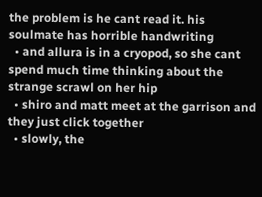the problem is he cant read it. his soulmate has horrible handwriting
  • and allura is in a cryopod, so she cant spend much time thinking about the strange scrawl on her hip
  • shiro and matt meet at the garrison and they just click together
  • slowly, the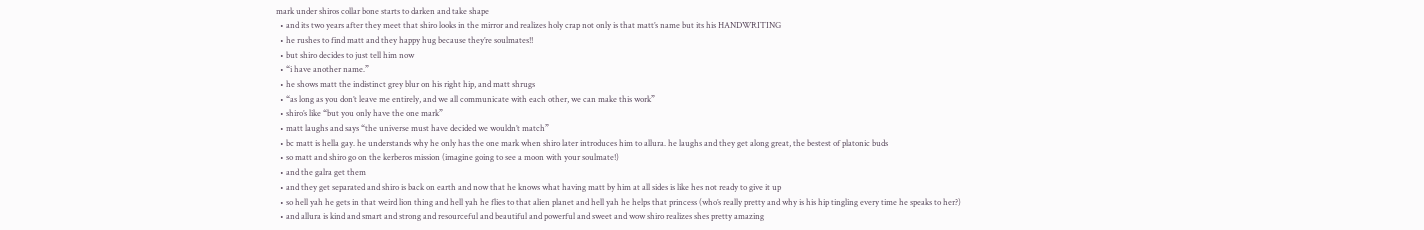mark under shiros collar bone starts to darken and take shape
  • and its two years after they meet that shiro looks in the mirror and realizes holy crap not only is that matt’s name but its his HANDWRITING
  • he rushes to find matt and they happy hug because they’re soulmates!!
  • but shiro decides to just tell him now
  • “i have another name.”
  • he shows matt the indistinct grey blur on his right hip, and matt shrugs
  • “as long as you don’t leave me entirely, and we all communicate with each other, we can make this work”
  • shiro’s like “but you only have the one mark”
  • matt laughs and says “the universe must have decided we wouldn’t match”
  • bc matt is hella gay. he understands why he only has the one mark when shiro later introduces him to allura. he laughs and they get along great, the bestest of platonic buds
  • so matt and shiro go on the kerberos mission (imagine going to see a moon with your soulmate!)
  • and the galra get them
  • and they get separated and shiro is back on earth and now that he knows what having matt by him at all sides is like hes not ready to give it up
  • so hell yah he gets in that weird lion thing and hell yah he flies to that alien planet and hell yah he helps that princess (who’s really pretty and why is his hip tingling every time he speaks to her?)
  • and allura is kind and smart and strong and resourceful and beautiful and powerful and sweet and wow shiro realizes shes pretty amazing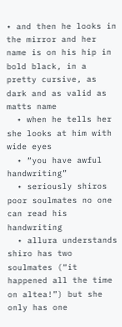• and then he looks in the mirror and her name is on his hip in bold black, in a pretty cursive, as dark and as valid as matts name
  • when he tells her she looks at him with wide eyes
  • “you have awful handwriting”
  • seriously shiros poor soulmates no one can read his handwriting
  • allura understands shiro has two soulmates (“it happened all the time on altea!”) but she only has one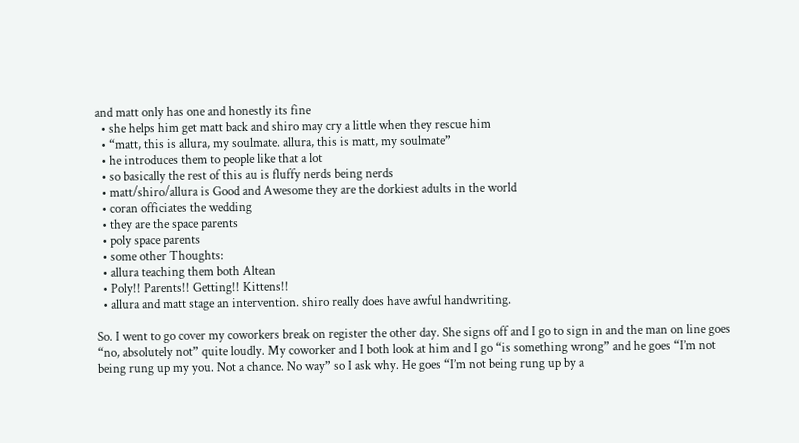and matt only has one and honestly its fine
  • she helps him get matt back and shiro may cry a little when they rescue him
  • “matt, this is allura, my soulmate. allura, this is matt, my soulmate”
  • he introduces them to people like that a lot
  • so basically the rest of this au is fluffy nerds being nerds
  • matt/shiro/allura is Good and Awesome they are the dorkiest adults in the world
  • coran officiates the wedding
  • they are the space parents
  • poly space parents
  • some other Thoughts:
  • allura teaching them both Altean
  • Poly!! Parents!! Getting!! Kittens!!
  • allura and matt stage an intervention. shiro really does have awful handwriting.

So. I went to go cover my coworkers break on register the other day. She signs off and I go to sign in and the man on line goes “no, absolutely not” quite loudly. My coworker and I both look at him and I go “is something wrong” and he goes “I’m not being rung up my you. Not a chance. No way” so I ask why. He goes “I’m not being rung up by a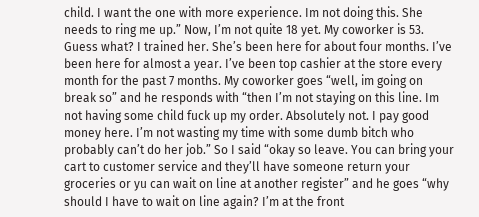child. I want the one with more experience. Im not doing this. She needs to ring me up.” Now, I’m not quite 18 yet. My coworker is 53. Guess what? I trained her. She’s been here for about four months. I’ve been here for almost a year. I’ve been top cashier at the store every month for the past 7 months. My coworker goes “well, im going on break so” and he responds with “then I’m not staying on this line. Im not having some child fuck up my order. Absolutely not. I pay good money here. I’m not wasting my time with some dumb bitch who probably can’t do her job.” So I said “okay so leave. You can bring your cart to customer service and they’ll have someone return your groceries or yu can wait on line at another register” and he goes “why should I have to wait on line again? I’m at the front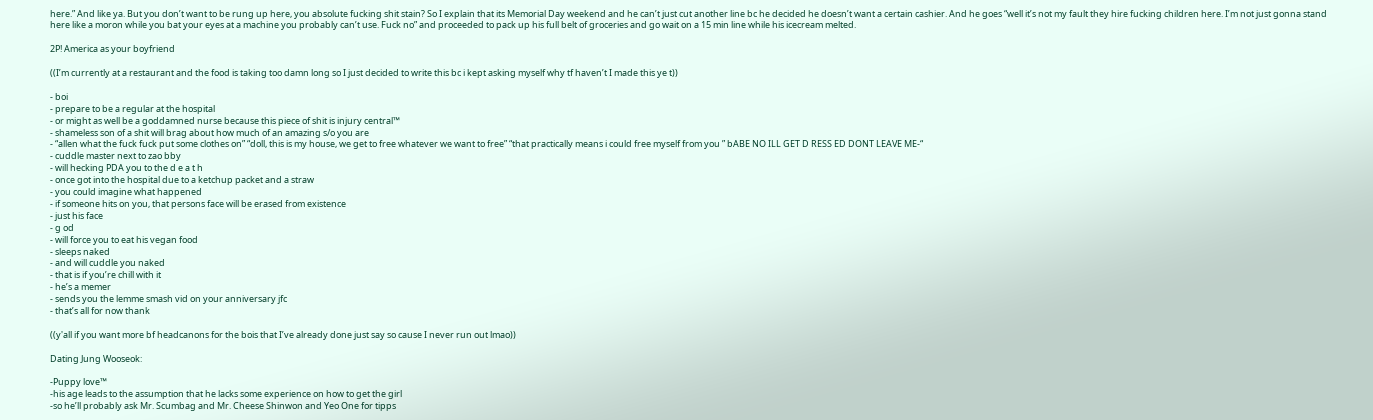here.” And like ya. But you don’t want to be rung up here, you absolute fucking shit stain? So I explain that its Memorial Day weekend and he can’t just cut another line bc he decided he doesn’t want a certain cashier. And he goes “well it’s not my fault they hire fucking children here. I’m not just gonna stand here like a moron while you bat your eyes at a machine you probably can’t use. Fuck no” and proceeded to pack up his full belt of groceries and go wait on a 15 min line while his icecream melted.

2P! America as your boyfriend

((I’m currently at a restaurant and the food is taking too damn long so I just decided to write this bc i kept asking myself why tf haven’t I made this ye t))

- boi
- prepare to be a regular at the hospital
- or might as well be a goddamned nurse because this piece of shit is injury central™
- shameless son of a shit will brag about how much of an amazing s/o you are
- “allen what the fuck fuck put some clothes on” “doll, this is my house, we get to free whatever we want to free” “that practically means i could free myself from you ” bABE NO ILL GET D RESS ED DONT LEAVE ME-“
- cuddle master next to zao bby
- will hecking PDA you to the d e a t h
- once got into the hospital due to a ketchup packet and a straw
- you could imagine what happened
- if someone hits on you, that persons face will be erased from existence
- just his face
- g od
- will force you to eat his vegan food
- sleeps naked
- and will cuddle you naked
- that is if you’re chill with it
- he’s a memer
- sends you the lemme smash vid on your anniversary jfc
- that’s all for now thank

((y'all if you want more bf headcanons for the bois that I’ve already done just say so cause I never run out lmao))

Dating Jung Wooseok:

-Puppy love™
-his age leads to the assumption that he lacks some experience on how to get the girl
-so he’ll probably ask Mr. Scumbag and Mr. Cheese Shinwon and Yeo One for tipps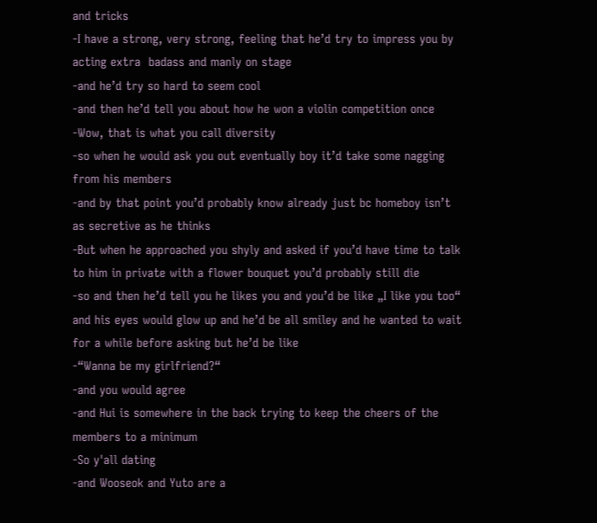and tricks
-I have a strong, very strong, feeling that he’d try to impress you by acting extra  badass and manly on stage
-and he’d try so hard to seem cool
-and then he’d tell you about how he won a violin competition once
-Wow, that is what you call diversity
-so when he would ask you out eventually boy it’d take some nagging from his members
-and by that point you’d probably know already just bc homeboy isn’t as secretive as he thinks
-But when he approached you shyly and asked if you’d have time to talk to him in private with a flower bouquet you’d probably still die
-so and then he’d tell you he likes you and you’d be like „I like you too“ and his eyes would glow up and he’d be all smiley and he wanted to wait for a while before asking but he’d be like
-“Wanna be my girlfriend?“
-and you would agree
-and Hui is somewhere in the back trying to keep the cheers of the members to a minimum
-So y'all dating
-and Wooseok and Yuto are a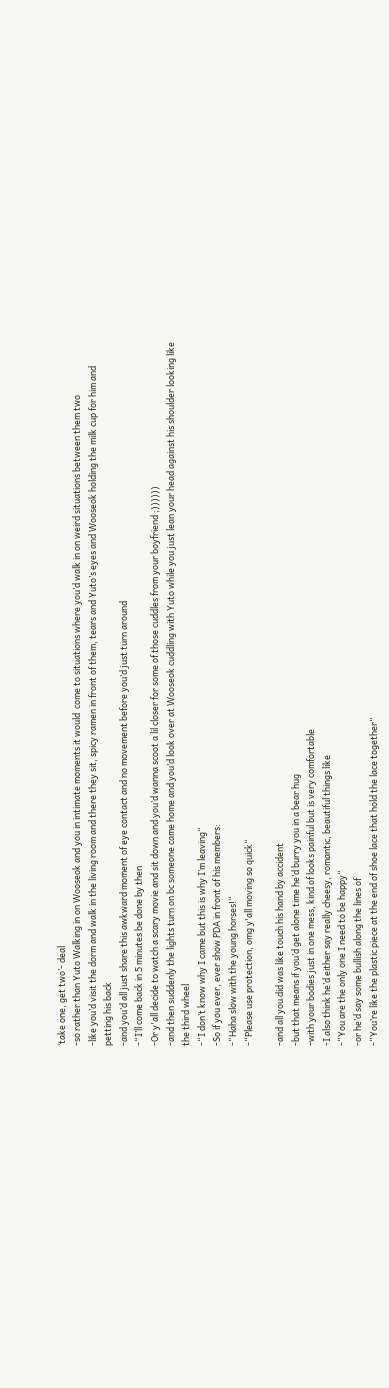‘take one, get two’- deal
-so rather than Yuto Walking in on Wooseok and you in intimate moments it would  come to situations where you’d walk in on weird situations between them two
-like you’d visit the dorm and walk in the living room and there they sit, spicy ramen in front of them, tears and Yuto’s eyes and Wooseok holding the milk cup for him and petting his back
-and you’d all just share this awkward moment of eye contact and no movement before you’d just turn around
-“I’ll come back in 5 minutes be done by then
-Or y'all decide to watch a scary movie and sit down and you’d wanna scoot a lil closer for some of those cuddles from your boyfriend ;))))))
-and then suddenly the lights turn on bc someone came home and you’d look over at Wooseok cuddling with Yuto while you just lean your head against his shoulder looking like the third wheel
-“I don’t know why I came but this is why I’m leaving“
-So if you ever, ever show PDA in front of his members:
-“Haha slow with the young horses!“
-“Please use protection, omg y'all moving so quick“

-and all you did was like touch his hand by accident
-but that means if you’d get alone time he’d burry you in a bear hug
-with your bodies just in one mess, kind of looks painful but is very comfortable
-I also think he’d either say really cheesy, romantic, beautiful things like
-“You are the only one I need to be happy“
-or he’d say some bullish along the lines of
-“You’re like the plastic piece at the end of shoe lace that hold the lace together“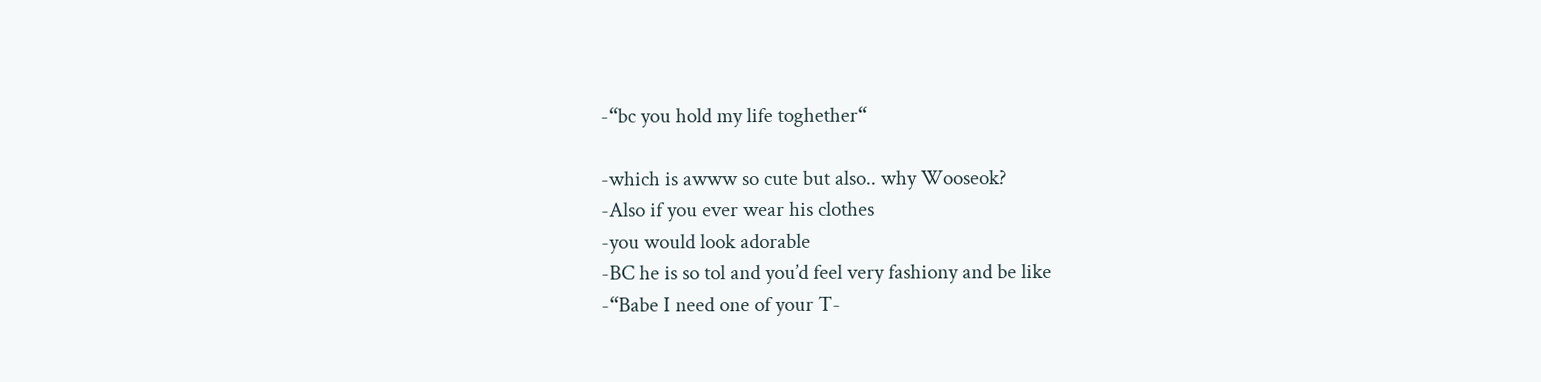-“bc you hold my life toghether“

-which is awww so cute but also.. why Wooseok?
-Also if you ever wear his clothes
-you would look adorable
-BC he is so tol and you’d feel very fashiony and be like
-“Babe I need one of your T-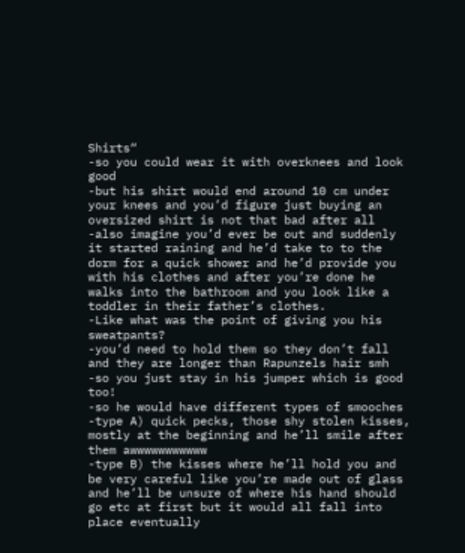Shirts“
-so you could wear it with overknees and look good
-but his shirt would end around 10 cm under your knees and you’d figure just buying an oversized shirt is not that bad after all
-also imagine you’d ever be out and suddenly it started raining and he’d take to to the dorm for a quick shower and he’d provide you with his clothes and after you’re done he walks into the bathroom and you look like a toddler in their father’s clothes.
-Like what was the point of giving you his sweatpants?
-you’d need to hold them so they don’t fall and they are longer than Rapunzels hair smh
-so you just stay in his jumper which is good too!
-so he would have different types of smooches
-type A) quick pecks, those shy stolen kisses, mostly at the beginning and he’ll smile after them awwwwwwwwwww
-type B) the kisses where he’ll hold you and be very careful like you’re made out of glass and he’ll be unsure of where his hand should go etc at first but it would all fall into place eventually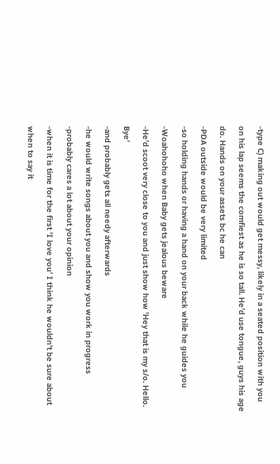-type C) making out would get messy, likely in a seated position with you on his lap seems the comfiest as he is so tall. He’d use tongue, guys his age do. Hands on your assets bc he can
-PDA outside would be very limited
-so holding hands or having a hand on your back while he guides you
-Woahohoho when Baby gets jealous beware
-He’d scoot very close to you and just show how 'Hey that is my s/o. Hello. Bye’
-and probably gets all needy afterwards
-he would write songs about you and show you work in progress
-probably cares a lot about your opinion
-when it is time for the first 'I love you’ I think he wouldn’t be sure about when to say it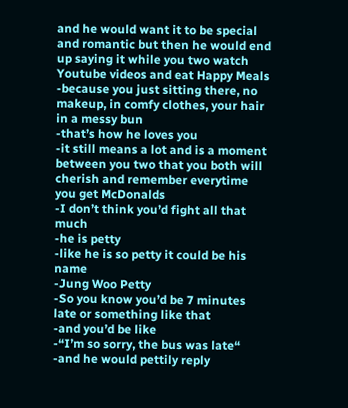and he would want it to be special and romantic but then he would end up saying it while you two watch Youtube videos and eat Happy Meals
-because you just sitting there, no makeup, in comfy clothes, your hair in a messy bun
-that’s how he loves you
-it still means a lot and is a moment between you two that you both will cherish and remember everytime you get McDonalds
-I don’t think you’d fight all that much
-he is petty
-like he is so petty it could be his name
-Jung Woo Petty
-So you know you’d be 7 minutes late or something like that
-and you’d be like
-“I’m so sorry, the bus was late“
-and he would pettily reply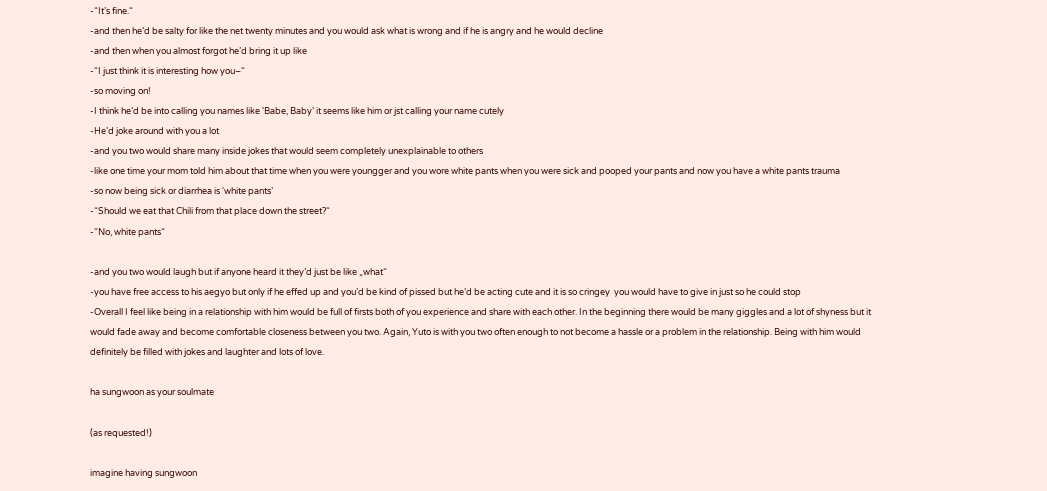-“It’s fine.“
-and then he’d be salty for like the net twenty minutes and you would ask what is wrong and if he is angry and he would decline
-and then when you almost forgot he’d bring it up like
-“I just think it is interesting how you–“
-so moving on!
-I think he’d be into calling you names like 'Babe, Baby’ it seems like him or jst calling your name cutely
-He’d joke around with you a lot
-and you two would share many inside jokes that would seem completely unexplainable to others
-like one time your mom told him about that time when you were youngger and you wore white pants when you were sick and pooped your pants and now you have a white pants trauma
-so now being sick or diarrhea is 'white pants’
-“Should we eat that Chili from that place down the street?“
-“No, white pants“

-and you two would laugh but if anyone heard it they’d just be like „what“
-you have free access to his aegyo but only if he effed up and you’d be kind of pissed but he’d be acting cute and it is so cringey  you would have to give in just so he could stop
-Overall I feel like being in a relationship with him would be full of firsts both of you experience and share with each other. In the beginning there would be many giggles and a lot of shyness but it would fade away and become comfortable closeness between you two. Again, Yuto is with you two often enough to not become a hassle or a problem in the relationship. Being with him would definitely be filled with jokes and laughter and lots of love.

ha sungwoon as your soulmate

(as requested!)

imagine having sungwoon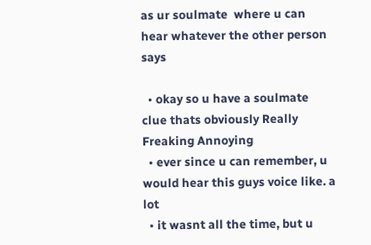as ur soulmate  where u can hear whatever the other person says

  • okay so u have a soulmate clue thats obviously Really Freaking Annoying
  • ever since u can remember, u would hear this guys voice like. a lot
  • it wasnt all the time, but u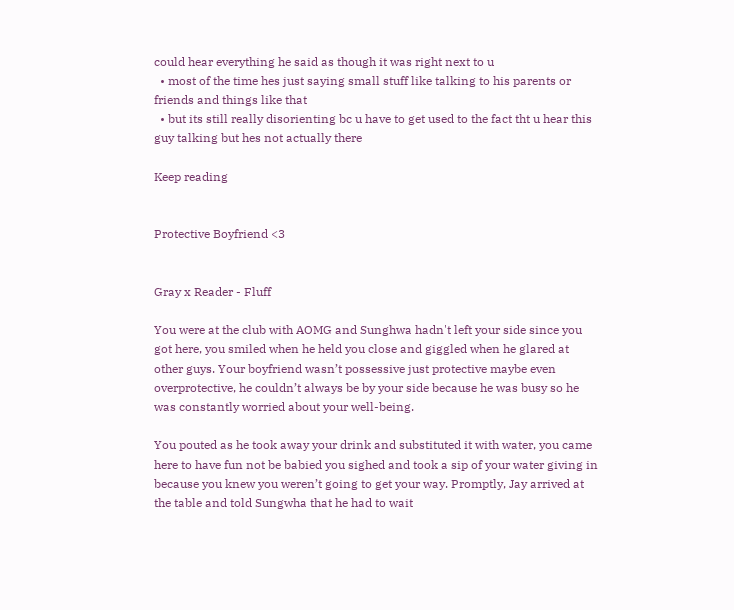could hear everything he said as though it was right next to u
  • most of the time hes just saying small stuff like talking to his parents or friends and things like that
  • but its still really disorienting bc u have to get used to the fact tht u hear this guy talking but hes not actually there

Keep reading


Protective Boyfriend <3


Gray x Reader - Fluff

You were at the club with AOMG and Sunghwa hadn't left your side since you got here, you smiled when he held you close and giggled when he glared at other guys. Your boyfriend wasn’t possessive just protective maybe even overprotective, he couldn’t always be by your side because he was busy so he was constantly worried about your well-being.

You pouted as he took away your drink and substituted it with water, you came here to have fun not be babied you sighed and took a sip of your water giving in because you knew you weren’t going to get your way. Promptly, Jay arrived at the table and told Sungwha that he had to wait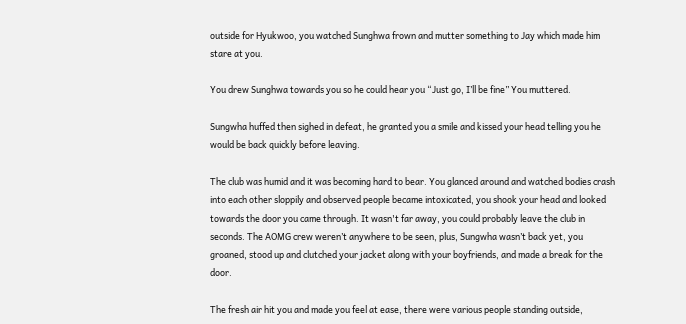outside for Hyukwoo, you watched Sunghwa frown and mutter something to Jay which made him stare at you.

You drew Sunghwa towards you so he could hear you “Just go, I’ll be fine” You muttered.

Sungwha huffed then sighed in defeat, he granted you a smile and kissed your head telling you he would be back quickly before leaving.

The club was humid and it was becoming hard to bear. You glanced around and watched bodies crash into each other sloppily and observed people became intoxicated, you shook your head and looked towards the door you came through. It wasn't far away, you could probably leave the club in seconds. The AOMG crew weren’t anywhere to be seen, plus, Sungwha wasn’t back yet, you groaned, stood up and clutched your jacket along with your boyfriends, and made a break for the door.

The fresh air hit you and made you feel at ease, there were various people standing outside,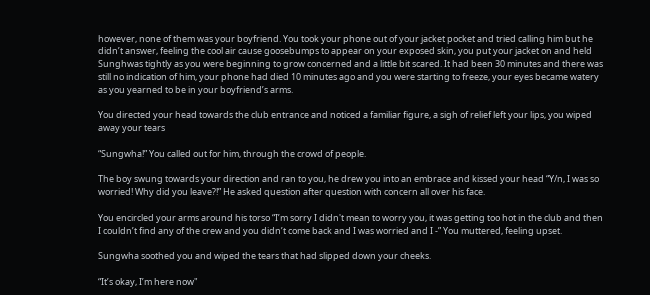however, none of them was your boyfriend. You took your phone out of your jacket pocket and tried calling him but he didn’t answer, feeling the cool air cause goosebumps to appear on your exposed skin, you put your jacket on and held Sunghwas tightly as you were beginning to grow concerned and a little bit scared. It had been 30 minutes and there was still no indication of him, your phone had died 10 minutes ago and you were starting to freeze, your eyes became watery as you yearned to be in your boyfriend’s arms.

You directed your head towards the club entrance and noticed a familiar figure, a sigh of relief left your lips, you wiped away your tears

“Sungwha!” You called out for him, through the crowd of people.

The boy swung towards your direction and ran to you, he drew you into an embrace and kissed your head “Y/n, I was so worried! Why did you leave?!” He asked question after question with concern all over his face.

You encircled your arms around his torso “I’m sorry I didn't mean to worry you, it was getting too hot in the club and then I couldn’t find any of the crew and you didn’t come back and I was worried and I -” You muttered, feeling upset.

Sungwha soothed you and wiped the tears that had slipped down your cheeks.

“It’s okay, I’m here now"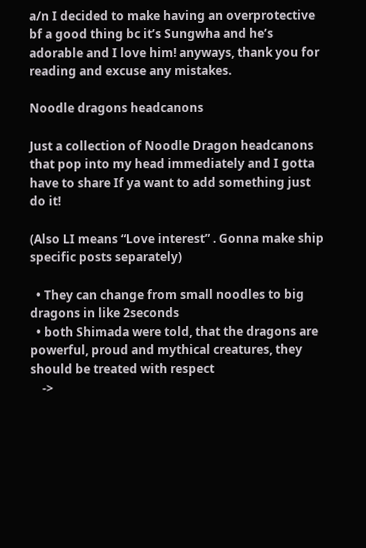a/n I decided to make having an overprotective bf a good thing bc it’s Sungwha and he’s adorable and I love him! anyways, thank you for reading and excuse any mistakes.

Noodle dragons headcanons

Just a collection of Noodle Dragon headcanons that pop into my head immediately and I gotta have to share If ya want to add something just do it!

(Also LI means “Love interest” . Gonna make ship specific posts separately)

  • They can change from small noodles to big dragons in like 2seconds
  • both Shimada were told, that the dragons are powerful, proud and mythical creatures, they should be treated with respect
    ->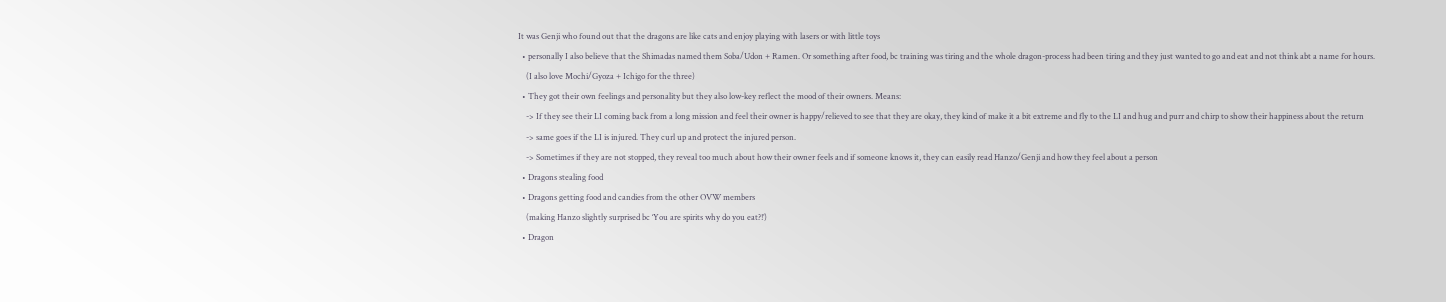It was Genji who found out that the dragons are like cats and enjoy playing with lasers or with little toys
  • personally I also believe that the Shimadas named them Soba/Udon + Ramen. Or something after food, bc training was tiring and the whole dragon-process had been tiring and they just wanted to go and eat and not think abt a name for hours.
    (I also love Mochi/Gyoza + Ichigo for the three)
  • They got their own feelings and personality but they also low-key reflect the mood of their owners. Means:
    -> If they see their LI coming back from a long mission and feel their owner is happy/relieved to see that they are okay, they kind of make it a bit extreme and fly to the LI and hug and purr and chirp to show their happiness about the return
    -> same goes if the LI is injured. They curl up and protect the injured person.
    -> Sometimes if they are not stopped, they reveal too much about how their owner feels and if someone knows it, they can easily read Hanzo/Genji and how they feel about a person
  • Dragons stealing food
  • Dragons getting food and candies from the other OVW members
    (making Hanzo slightly surprised bc ‘You are spirits why do you eat?!’)
  • Dragon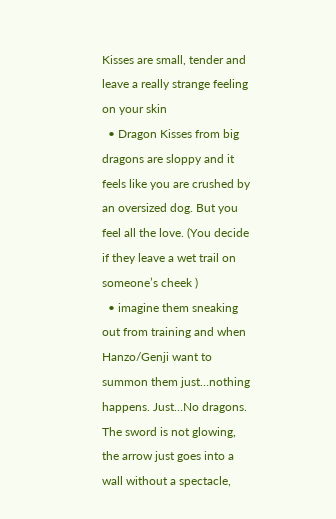Kisses are small, tender and leave a really strange feeling on your skin
  • Dragon Kisses from big dragons are sloppy and it feels like you are crushed by an oversized dog. But you feel all the love. (You decide if they leave a wet trail on someone’s cheek )
  • imagine them sneaking out from training and when Hanzo/Genji want to summon them just…nothing happens. Just…No dragons. The sword is not glowing, the arrow just goes into a wall without a spectacle,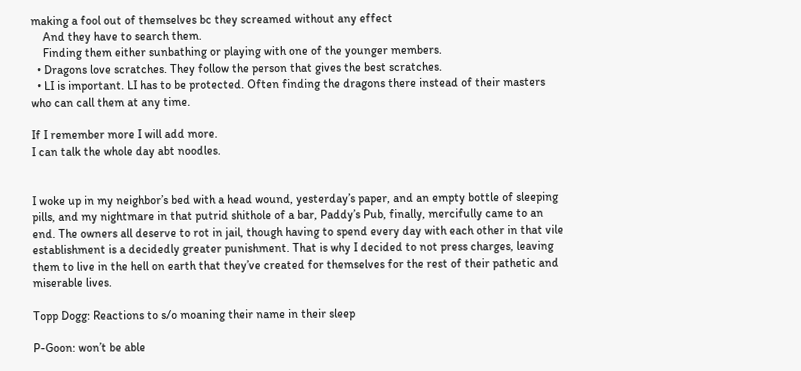making a fool out of themselves bc they screamed without any effect
    And they have to search them.
    Finding them either sunbathing or playing with one of the younger members.
  • Dragons love scratches. They follow the person that gives the best scratches.
  • LI is important. LI has to be protected. Often finding the dragons there instead of their masters who can call them at any time.

If I remember more I will add more.
I can talk the whole day abt noodles.


I woke up in my neighbor’s bed with a head wound, yesterday’s paper, and an empty bottle of sleeping pills, and my nightmare in that putrid shithole of a bar, Paddy’s Pub, finally, mercifully came to an end. The owners all deserve to rot in jail, though having to spend every day with each other in that vile establishment is a decidedly greater punishment. That is why I decided to not press charges, leaving them to live in the hell on earth that they’ve created for themselves for the rest of their pathetic and miserable lives.

Topp Dogg: Reactions to s/o moaning their name in their sleep

P-Goon: won’t be able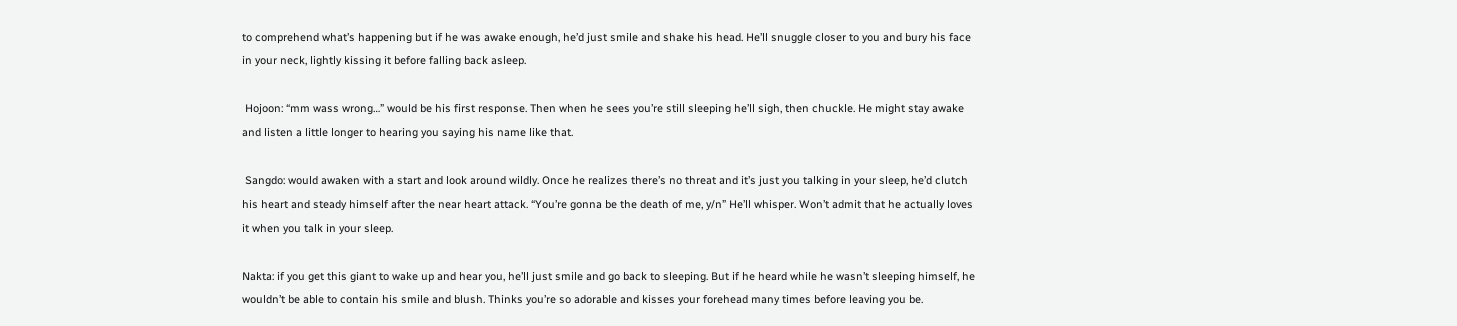to comprehend what’s happening but if he was awake enough, he’d just smile and shake his head. He’ll snuggle closer to you and bury his face in your neck, lightly kissing it before falling back asleep.

 Hojoon: “mm wass wrong…” would be his first response. Then when he sees you’re still sleeping he’ll sigh, then chuckle. He might stay awake and listen a little longer to hearing you saying his name like that.

 Sangdo: would awaken with a start and look around wildly. Once he realizes there’s no threat and it’s just you talking in your sleep, he’d clutch his heart and steady himself after the near heart attack. “You’re gonna be the death of me, y/n” He’ll whisper. Won’t admit that he actually loves it when you talk in your sleep.

Nakta: if you get this giant to wake up and hear you, he’ll just smile and go back to sleeping. But if he heard while he wasn’t sleeping himself, he wouldn’t be able to contain his smile and blush. Thinks you’re so adorable and kisses your forehead many times before leaving you be.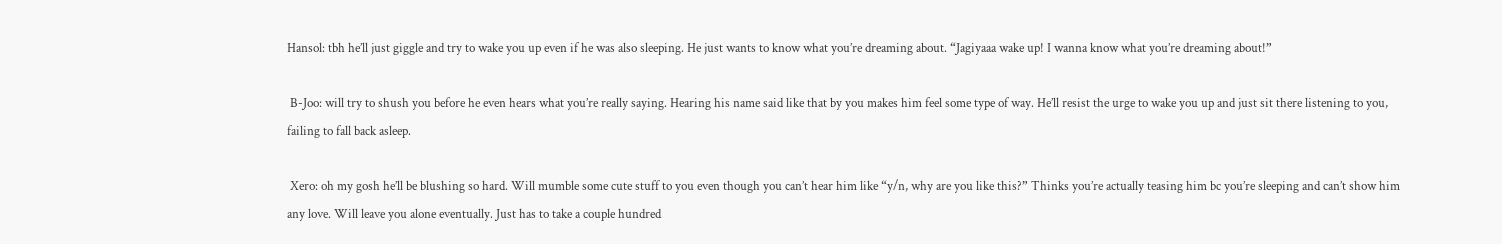Hansol: tbh he’ll just giggle and try to wake you up even if he was also sleeping. He just wants to know what you’re dreaming about. “Jagiyaaa wake up! I wanna know what you’re dreaming about!”

 B-Joo: will try to shush you before he even hears what you’re really saying. Hearing his name said like that by you makes him feel some type of way. He’ll resist the urge to wake you up and just sit there listening to you, failing to fall back asleep.

 Xero: oh my gosh he’ll be blushing so hard. Will mumble some cute stuff to you even though you can’t hear him like “y/n, why are you like this?” Thinks you’re actually teasing him bc you’re sleeping and can’t show him any love. Will leave you alone eventually. Just has to take a couple hundred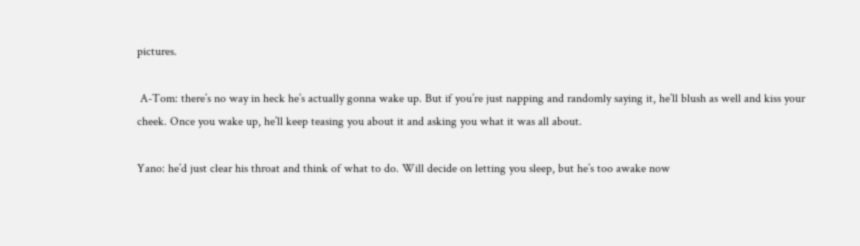pictures.

 A-Tom: there’s no way in heck he’s actually gonna wake up. But if you’re just napping and randomly saying it, he’ll blush as well and kiss your cheek. Once you wake up, he’ll keep teasing you about it and asking you what it was all about.

Yano: he’d just clear his throat and think of what to do. Will decide on letting you sleep, but he’s too awake now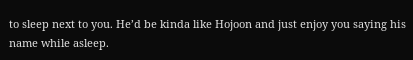to sleep next to you. He’d be kinda like Hojoon and just enjoy you saying his name while asleep.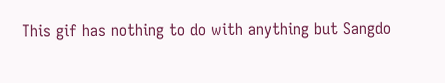This gif has nothing to do with anything but Sangdo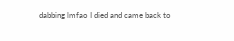dabbing lmfao I died and came back to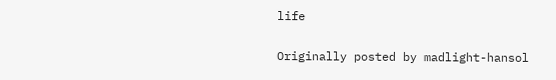life

Originally posted by madlight-hansol